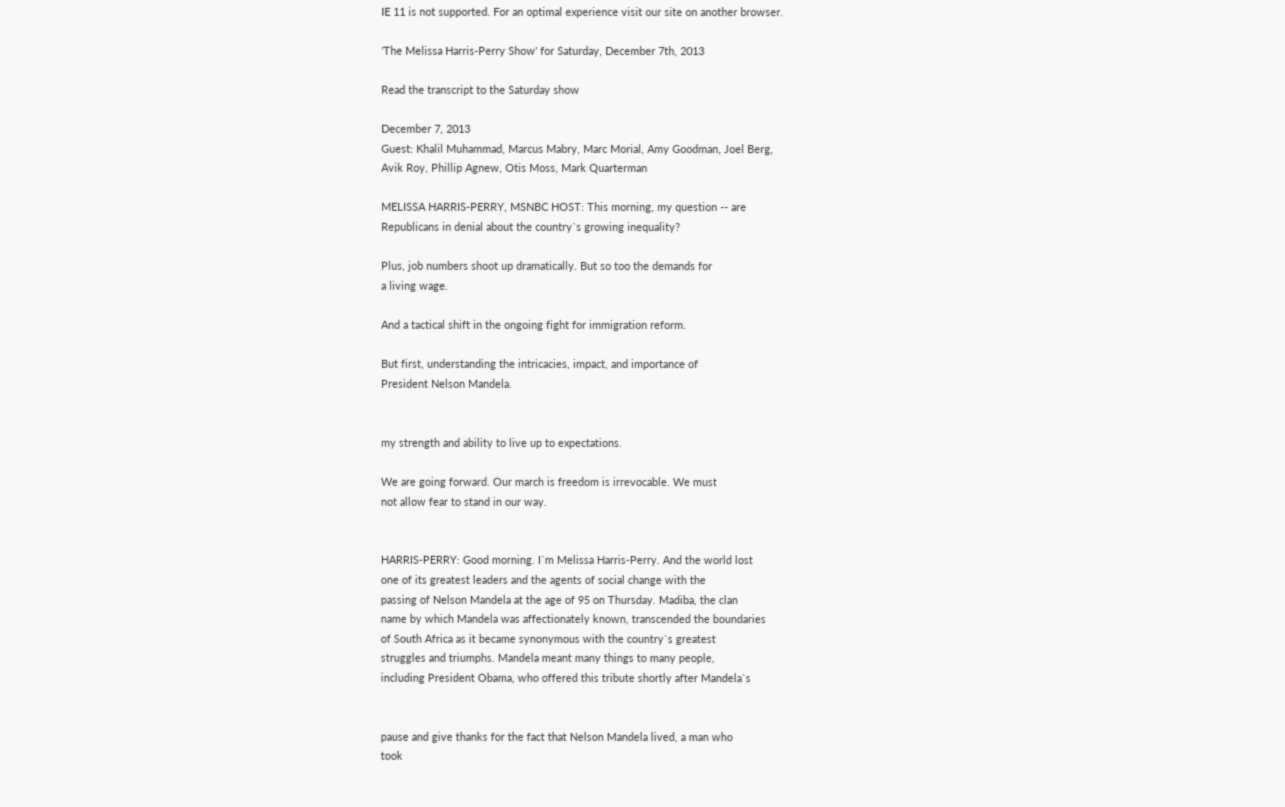IE 11 is not supported. For an optimal experience visit our site on another browser.

'The Melissa Harris-Perry Show' for Saturday, December 7th, 2013

Read the transcript to the Saturday show

December 7, 2013
Guest: Khalil Muhammad, Marcus Mabry, Marc Morial, Amy Goodman, Joel Berg,
Avik Roy, Phillip Agnew, Otis Moss, Mark Quarterman

MELISSA HARRIS-PERRY, MSNBC HOST: This morning, my question -- are
Republicans in denial about the country`s growing inequality?

Plus, job numbers shoot up dramatically. But so too the demands for
a living wage.

And a tactical shift in the ongoing fight for immigration reform.

But first, understanding the intricacies, impact, and importance of
President Nelson Mandela.


my strength and ability to live up to expectations.

We are going forward. Our march is freedom is irrevocable. We must
not allow fear to stand in our way.


HARRIS-PERRY: Good morning. I`m Melissa Harris-Perry. And the world lost
one of its greatest leaders and the agents of social change with the
passing of Nelson Mandela at the age of 95 on Thursday. Madiba, the clan
name by which Mandela was affectionately known, transcended the boundaries
of South Africa as it became synonymous with the country`s greatest
struggles and triumphs. Mandela meant many things to many people,
including President Obama, who offered this tribute shortly after Mandela`s


pause and give thanks for the fact that Nelson Mandela lived, a man who
took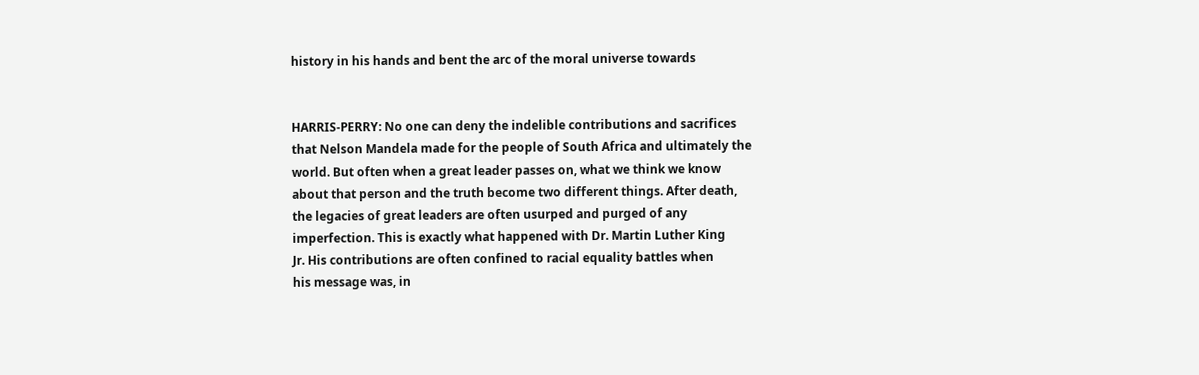history in his hands and bent the arc of the moral universe towards


HARRIS-PERRY: No one can deny the indelible contributions and sacrifices
that Nelson Mandela made for the people of South Africa and ultimately the
world. But often when a great leader passes on, what we think we know
about that person and the truth become two different things. After death,
the legacies of great leaders are often usurped and purged of any
imperfection. This is exactly what happened with Dr. Martin Luther King
Jr. His contributions are often confined to racial equality battles when
his message was, in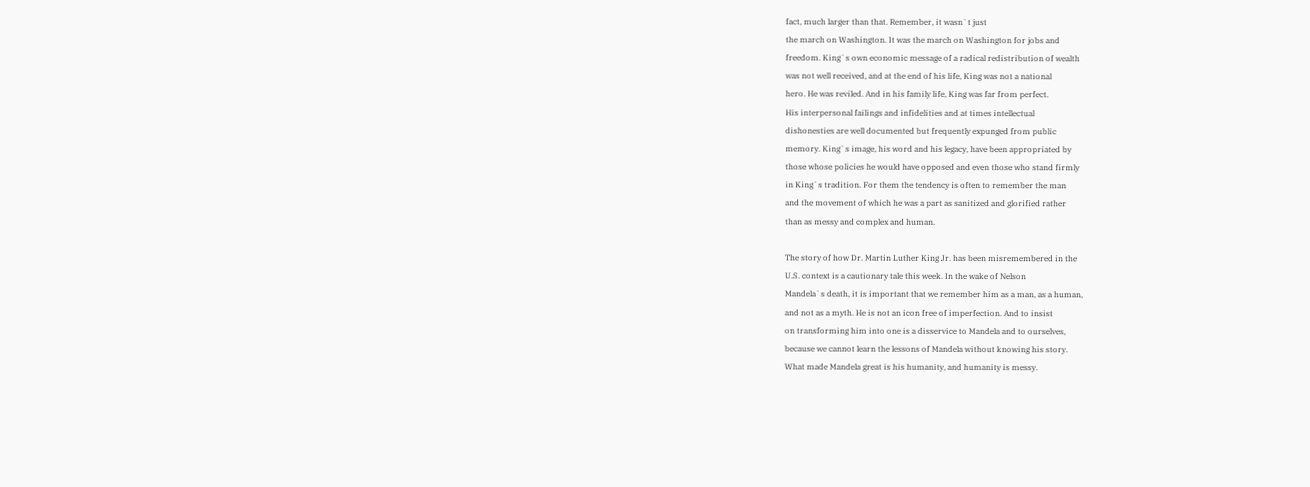fact, much larger than that. Remember, it wasn`t just
the march on Washington. It was the march on Washington for jobs and
freedom. King`s own economic message of a radical redistribution of wealth
was not well received, and at the end of his life, King was not a national
hero. He was reviled. And in his family life, King was far from perfect.
His interpersonal failings and infidelities and at times intellectual
dishonesties are well documented but frequently expunged from public
memory. King`s image, his word and his legacy, have been appropriated by
those whose policies he would have opposed and even those who stand firmly
in King`s tradition. For them the tendency is often to remember the man
and the movement of which he was a part as sanitized and glorified rather
than as messy and complex and human.

The story of how Dr. Martin Luther King Jr. has been misremembered in the
U.S. context is a cautionary tale this week. In the wake of Nelson
Mandela`s death, it is important that we remember him as a man, as a human,
and not as a myth. He is not an icon free of imperfection. And to insist
on transforming him into one is a disservice to Mandela and to ourselves,
because we cannot learn the lessons of Mandela without knowing his story.
What made Mandela great is his humanity, and humanity is messy.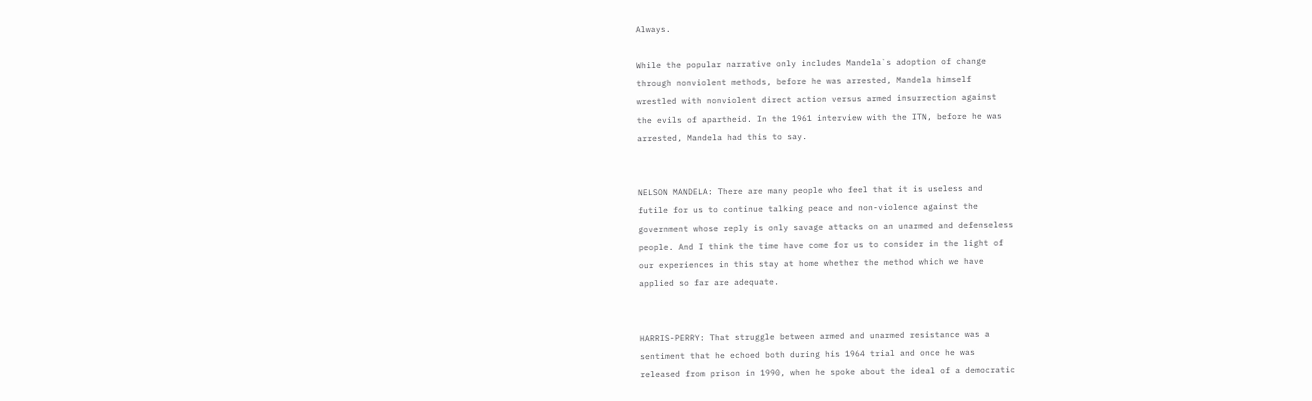Always.

While the popular narrative only includes Mandela`s adoption of change
through nonviolent methods, before he was arrested, Mandela himself
wrestled with nonviolent direct action versus armed insurrection against
the evils of apartheid. In the 1961 interview with the ITN, before he was
arrested, Mandela had this to say.


NELSON MANDELA: There are many people who feel that it is useless and
futile for us to continue talking peace and non-violence against the
government whose reply is only savage attacks on an unarmed and defenseless
people. And I think the time have come for us to consider in the light of
our experiences in this stay at home whether the method which we have
applied so far are adequate.


HARRIS-PERRY: That struggle between armed and unarmed resistance was a
sentiment that he echoed both during his 1964 trial and once he was
released from prison in 1990, when he spoke about the ideal of a democratic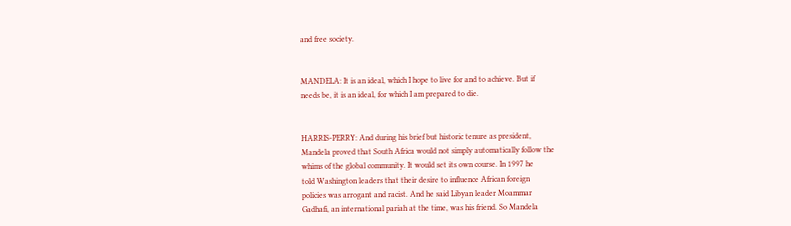and free society.


MANDELA: It is an ideal, which I hope to live for and to achieve. But if
needs be, it is an ideal, for which I am prepared to die.


HARRIS-PERRY: And during his brief but historic tenure as president,
Mandela proved that South Africa would not simply automatically follow the
whims of the global community. It would set its own course. In 1997 he
told Washington leaders that their desire to influence African foreign
policies was arrogant and racist. And he said Libyan leader Moammar
Gadhafi, an international pariah at the time, was his friend. So Mandela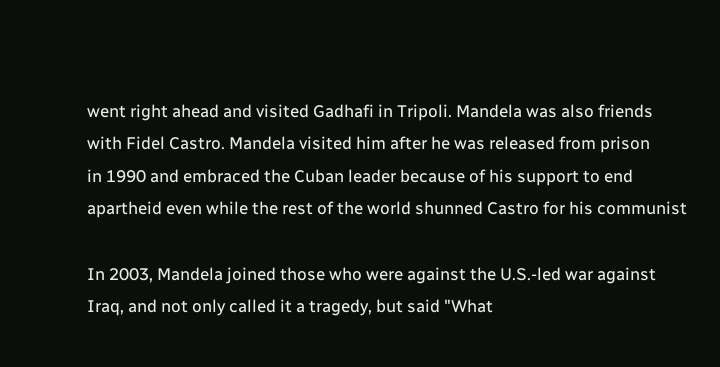went right ahead and visited Gadhafi in Tripoli. Mandela was also friends
with Fidel Castro. Mandela visited him after he was released from prison
in 1990 and embraced the Cuban leader because of his support to end
apartheid even while the rest of the world shunned Castro for his communist

In 2003, Mandela joined those who were against the U.S.-led war against
Iraq, and not only called it a tragedy, but said "What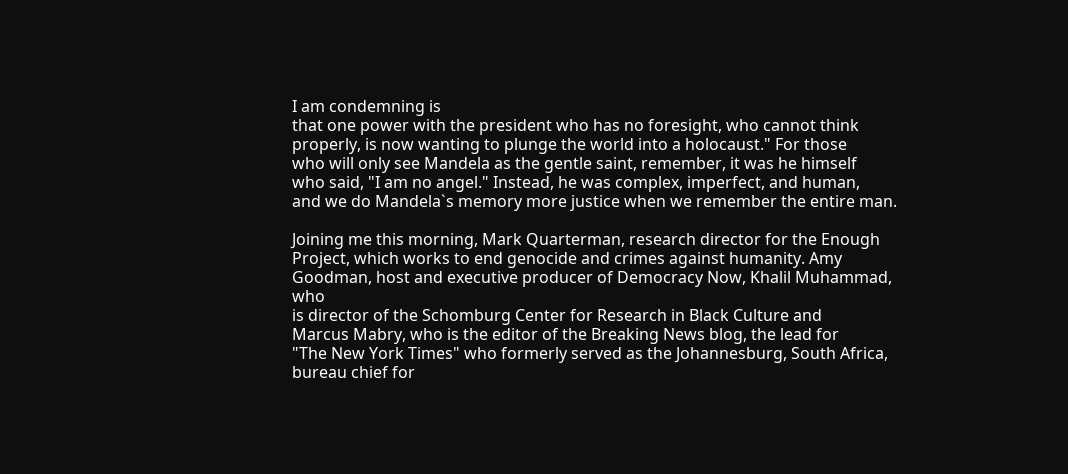I am condemning is
that one power with the president who has no foresight, who cannot think
properly, is now wanting to plunge the world into a holocaust." For those
who will only see Mandela as the gentle saint, remember, it was he himself
who said, "I am no angel." Instead, he was complex, imperfect, and human,
and we do Mandela`s memory more justice when we remember the entire man.

Joining me this morning, Mark Quarterman, research director for the Enough
Project, which works to end genocide and crimes against humanity. Amy
Goodman, host and executive producer of Democracy Now, Khalil Muhammad, who
is director of the Schomburg Center for Research in Black Culture and
Marcus Mabry, who is the editor of the Breaking News blog, the lead for
"The New York Times" who formerly served as the Johannesburg, South Africa,
bureau chief for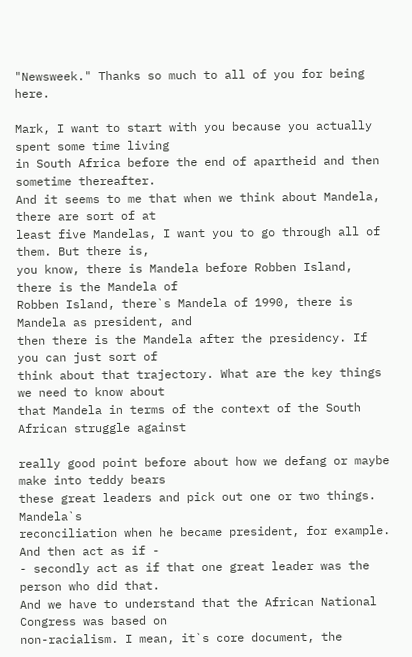"Newsweek." Thanks so much to all of you for being here.

Mark, I want to start with you because you actually spent some time living
in South Africa before the end of apartheid and then sometime thereafter.
And it seems to me that when we think about Mandela, there are sort of at
least five Mandelas, I want you to go through all of them. But there is,
you know, there is Mandela before Robben Island, there is the Mandela of
Robben Island, there`s Mandela of 1990, there is Mandela as president, and
then there is the Mandela after the presidency. If you can just sort of
think about that trajectory. What are the key things we need to know about
that Mandela in terms of the context of the South African struggle against

really good point before about how we defang or maybe make into teddy bears
these great leaders and pick out one or two things. Mandela`s
reconciliation when he became president, for example. And then act as if -
- secondly act as if that one great leader was the person who did that.
And we have to understand that the African National Congress was based on
non-racialism. I mean, it`s core document, the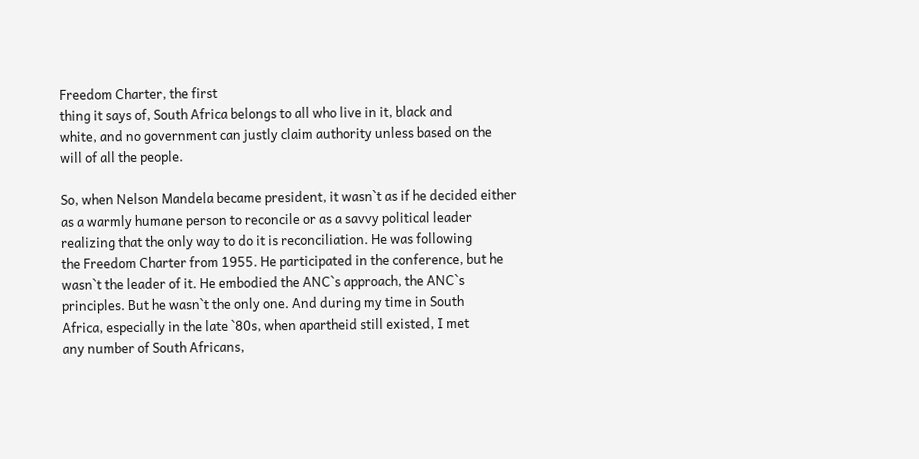Freedom Charter, the first
thing it says of, South Africa belongs to all who live in it, black and
white, and no government can justly claim authority unless based on the
will of all the people.

So, when Nelson Mandela became president, it wasn`t as if he decided either
as a warmly humane person to reconcile or as a savvy political leader
realizing that the only way to do it is reconciliation. He was following
the Freedom Charter from 1955. He participated in the conference, but he
wasn`t the leader of it. He embodied the ANC`s approach, the ANC`s
principles. But he wasn`t the only one. And during my time in South
Africa, especially in the late `80s, when apartheid still existed, I met
any number of South Africans,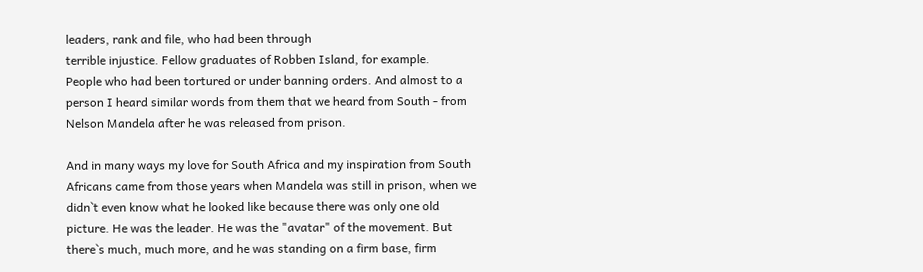leaders, rank and file, who had been through
terrible injustice. Fellow graduates of Robben Island, for example.
People who had been tortured or under banning orders. And almost to a
person I heard similar words from them that we heard from South - from
Nelson Mandela after he was released from prison.

And in many ways my love for South Africa and my inspiration from South
Africans came from those years when Mandela was still in prison, when we
didn`t even know what he looked like because there was only one old
picture. He was the leader. He was the "avatar" of the movement. But
there`s much, much more, and he was standing on a firm base, firm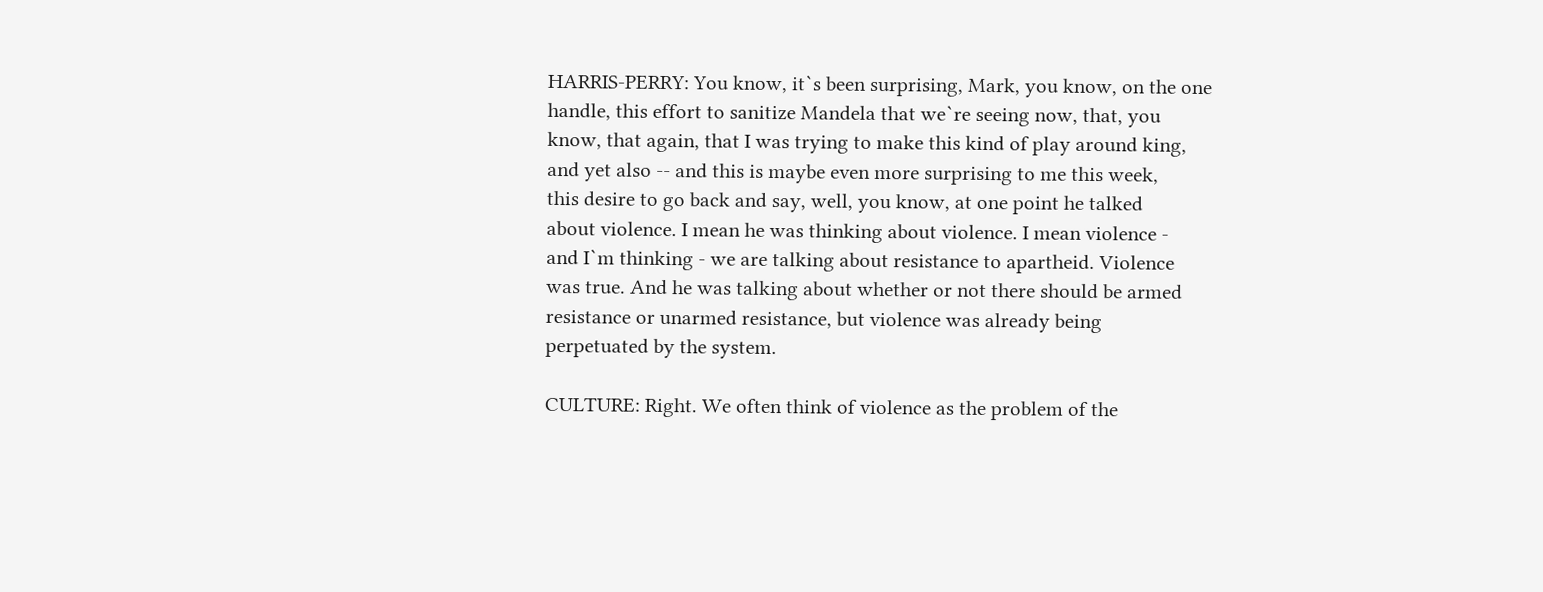HARRIS-PERRY: You know, it`s been surprising, Mark, you know, on the one
handle, this effort to sanitize Mandela that we`re seeing now, that, you
know, that again, that I was trying to make this kind of play around king,
and yet also -- and this is maybe even more surprising to me this week,
this desire to go back and say, well, you know, at one point he talked
about violence. I mean he was thinking about violence. I mean violence -
and I`m thinking - we are talking about resistance to apartheid. Violence
was true. And he was talking about whether or not there should be armed
resistance or unarmed resistance, but violence was already being
perpetuated by the system.

CULTURE: Right. We often think of violence as the problem of the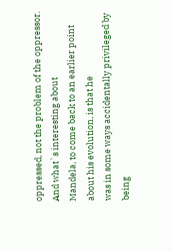oppressed, not the problem of the oppressor. And what`s interesting about
Mandela, to come back to an earlier point about his evolution, is that he
was in some ways accidentally privileged by being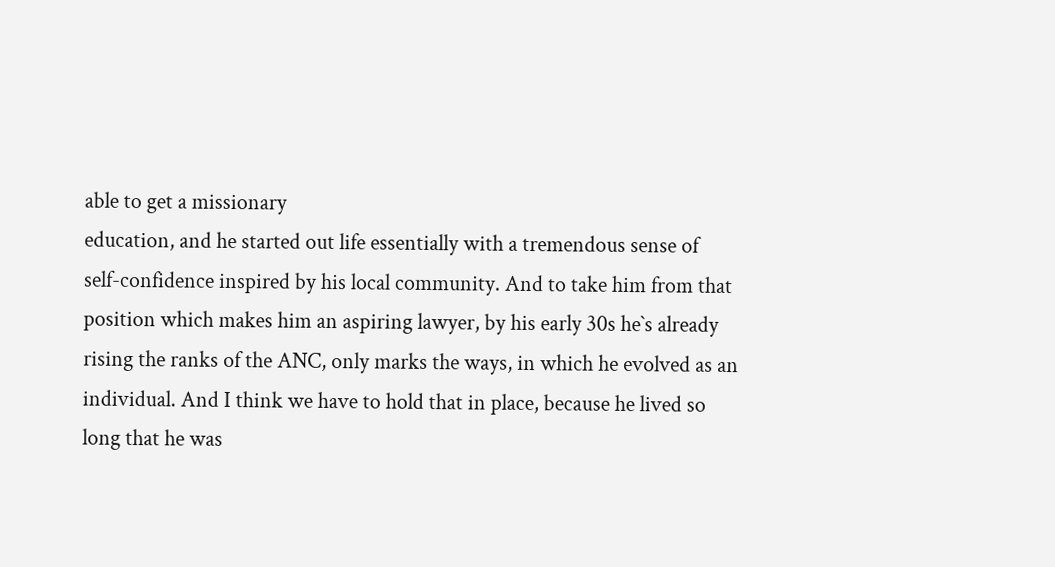able to get a missionary
education, and he started out life essentially with a tremendous sense of
self-confidence inspired by his local community. And to take him from that
position which makes him an aspiring lawyer, by his early 30s he`s already
rising the ranks of the ANC, only marks the ways, in which he evolved as an
individual. And I think we have to hold that in place, because he lived so
long that he was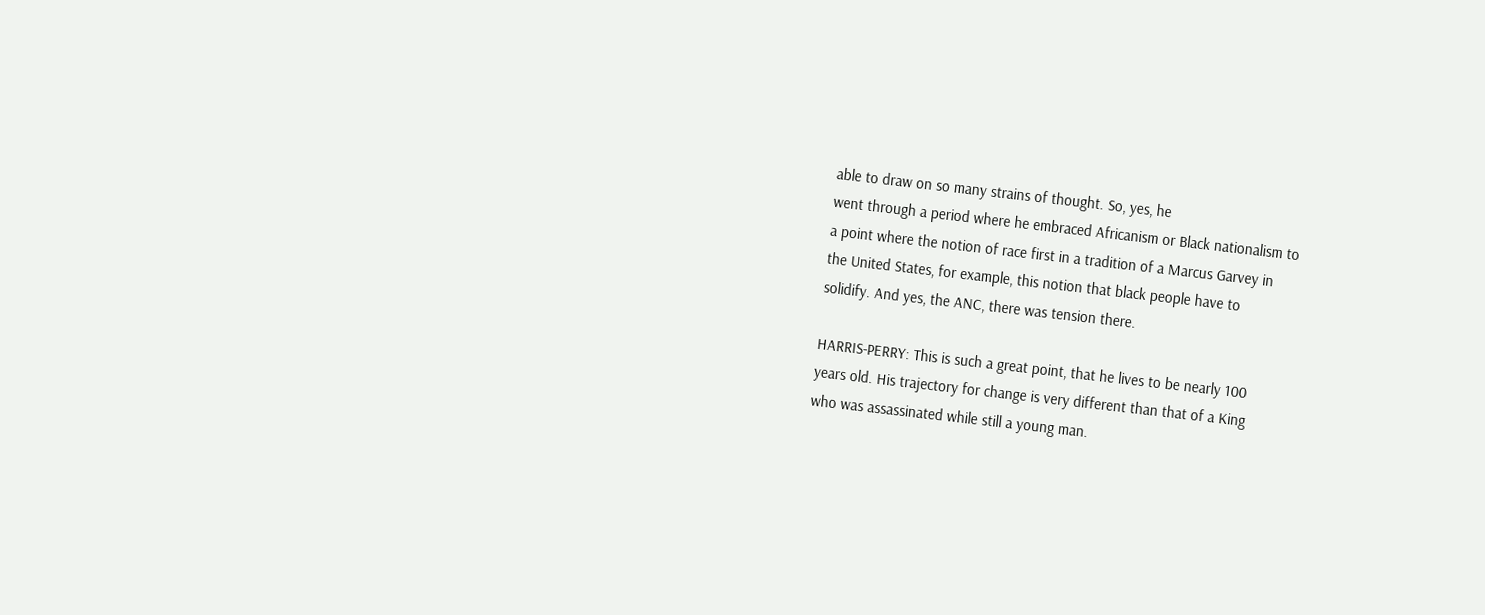able to draw on so many strains of thought. So, yes, he
went through a period where he embraced Africanism or Black nationalism to
a point where the notion of race first in a tradition of a Marcus Garvey in
the United States, for example, this notion that black people have to
solidify. And yes, the ANC, there was tension there.

HARRIS-PERRY: This is such a great point, that he lives to be nearly 100
years old. His trajectory for change is very different than that of a King
who was assassinated while still a young man.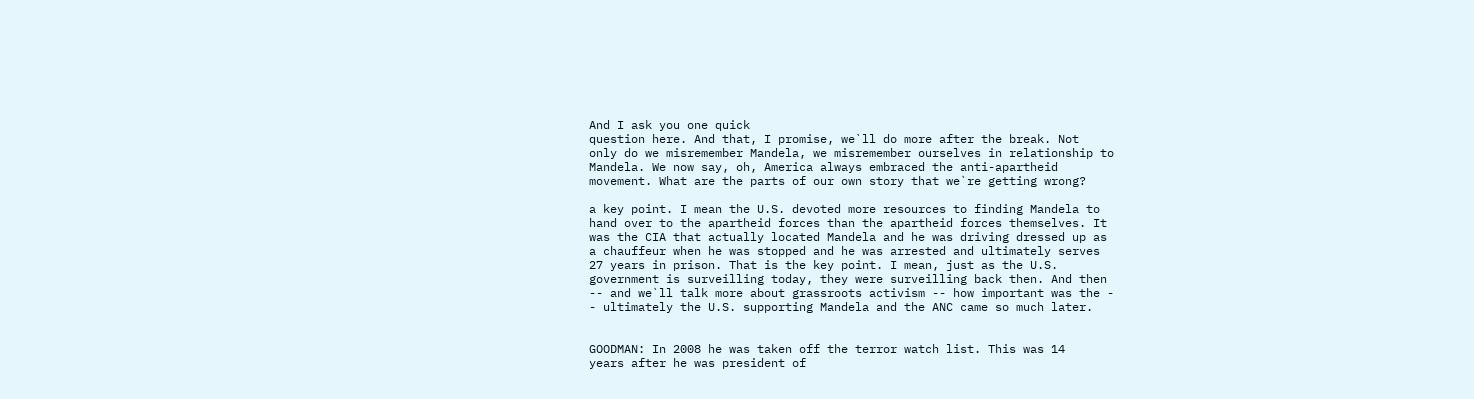And I ask you one quick
question here. And that, I promise, we`ll do more after the break. Not
only do we misremember Mandela, we misremember ourselves in relationship to
Mandela. We now say, oh, America always embraced the anti-apartheid
movement. What are the parts of our own story that we`re getting wrong?

a key point. I mean the U.S. devoted more resources to finding Mandela to
hand over to the apartheid forces than the apartheid forces themselves. It
was the CIA that actually located Mandela and he was driving dressed up as
a chauffeur when he was stopped and he was arrested and ultimately serves
27 years in prison. That is the key point. I mean, just as the U.S.
government is surveilling today, they were surveilling back then. And then
-- and we`ll talk more about grassroots activism -- how important was the -
- ultimately the U.S. supporting Mandela and the ANC came so much later.


GOODMAN: In 2008 he was taken off the terror watch list. This was 14
years after he was president of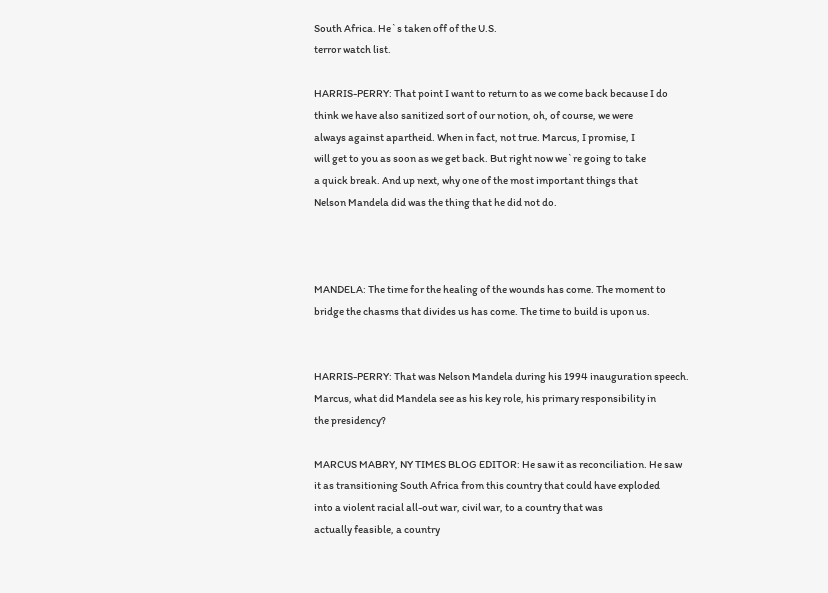South Africa. He`s taken off of the U.S.
terror watch list.

HARRIS-PERRY: That point I want to return to as we come back because I do
think we have also sanitized sort of our notion, oh, of course, we were
always against apartheid. When in fact, not true. Marcus, I promise, I
will get to you as soon as we get back. But right now we`re going to take
a quick break. And up next, why one of the most important things that
Nelson Mandela did was the thing that he did not do.



MANDELA: The time for the healing of the wounds has come. The moment to
bridge the chasms that divides us has come. The time to build is upon us.


HARRIS-PERRY: That was Nelson Mandela during his 1994 inauguration speech.
Marcus, what did Mandela see as his key role, his primary responsibility in
the presidency?

MARCUS MABRY, NY TIMES BLOG EDITOR: He saw it as reconciliation. He saw
it as transitioning South Africa from this country that could have exploded
into a violent racial all-out war, civil war, to a country that was
actually feasible, a country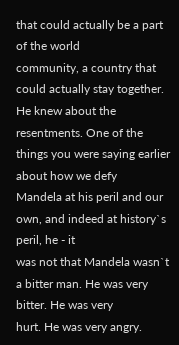that could actually be a part of the world
community, a country that could actually stay together. He knew about the
resentments. One of the things you were saying earlier about how we defy
Mandela at his peril and our own, and indeed at history`s peril, he - it
was not that Mandela wasn`t a bitter man. He was very bitter. He was very
hurt. He was very angry.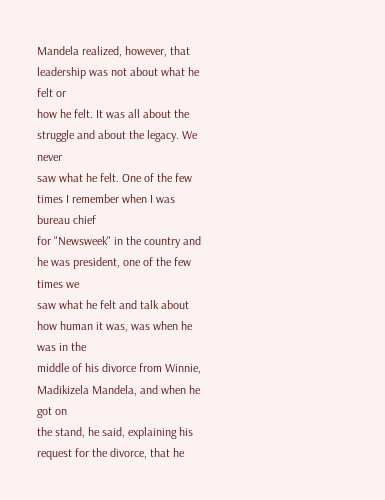Mandela realized, however, that leadership was not about what he felt or
how he felt. It was all about the struggle and about the legacy. We never
saw what he felt. One of the few times I remember when I was bureau chief
for "Newsweek" in the country and he was president, one of the few times we
saw what he felt and talk about how human it was, was when he was in the
middle of his divorce from Winnie, Madikizela Mandela, and when he got on
the stand, he said, explaining his request for the divorce, that he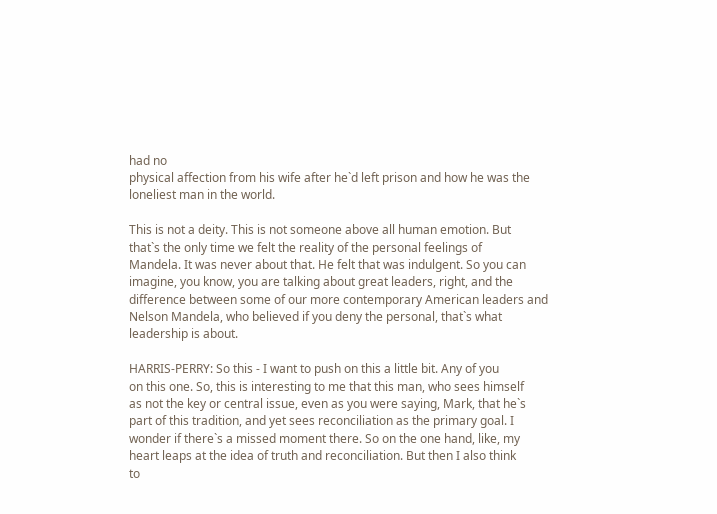had no
physical affection from his wife after he`d left prison and how he was the
loneliest man in the world.

This is not a deity. This is not someone above all human emotion. But
that`s the only time we felt the reality of the personal feelings of
Mandela. It was never about that. He felt that was indulgent. So you can
imagine, you know, you are talking about great leaders, right, and the
difference between some of our more contemporary American leaders and
Nelson Mandela, who believed if you deny the personal, that`s what
leadership is about.

HARRIS-PERRY: So this - I want to push on this a little bit. Any of you
on this one. So, this is interesting to me that this man, who sees himself
as not the key or central issue, even as you were saying, Mark, that he`s
part of this tradition, and yet sees reconciliation as the primary goal. I
wonder if there`s a missed moment there. So on the one hand, like, my
heart leaps at the idea of truth and reconciliation. But then I also think
to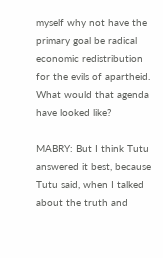myself why not have the primary goal be radical economic redistribution
for the evils of apartheid. What would that agenda have looked like?

MABRY: But I think Tutu answered it best, because Tutu said, when I talked
about the truth and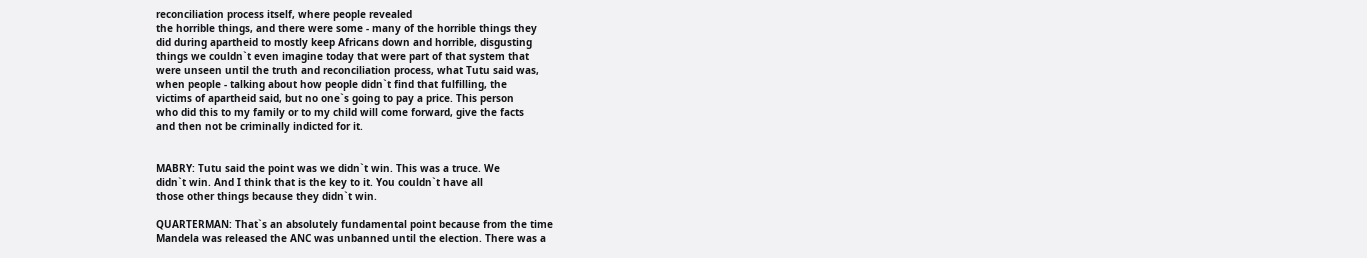reconciliation process itself, where people revealed
the horrible things, and there were some - many of the horrible things they
did during apartheid to mostly keep Africans down and horrible, disgusting
things we couldn`t even imagine today that were part of that system that
were unseen until the truth and reconciliation process, what Tutu said was,
when people - talking about how people didn`t find that fulfilling, the
victims of apartheid said, but no one`s going to pay a price. This person
who did this to my family or to my child will come forward, give the facts
and then not be criminally indicted for it.


MABRY: Tutu said the point was we didn`t win. This was a truce. We
didn`t win. And I think that is the key to it. You couldn`t have all
those other things because they didn`t win.

QUARTERMAN: That`s an absolutely fundamental point because from the time
Mandela was released the ANC was unbanned until the election. There was a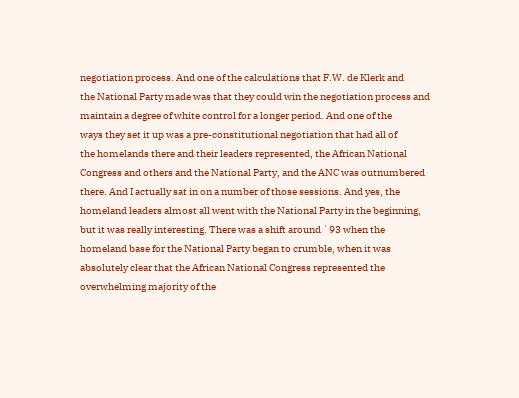negotiation process. And one of the calculations that F.W. de Klerk and
the National Party made was that they could win the negotiation process and
maintain a degree of white control for a longer period. And one of the
ways they set it up was a pre-constitutional negotiation that had all of
the homelands there and their leaders represented, the African National
Congress and others and the National Party, and the ANC was outnumbered
there. And I actually sat in on a number of those sessions. And yes, the
homeland leaders almost all went with the National Party in the beginning,
but it was really interesting. There was a shift around `93 when the
homeland base for the National Party began to crumble, when it was
absolutely clear that the African National Congress represented the
overwhelming majority of the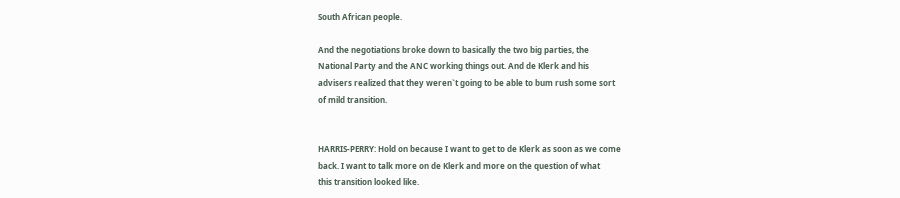South African people.

And the negotiations broke down to basically the two big parties, the
National Party and the ANC working things out. And de Klerk and his
advisers realized that they weren`t going to be able to bum rush some sort
of mild transition.


HARRIS-PERRY: Hold on because I want to get to de Klerk as soon as we come
back. I want to talk more on de Klerk and more on the question of what
this transition looked like.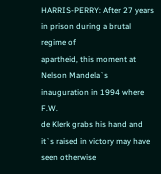HARRIS-PERRY: After 27 years in prison during a brutal regime of
apartheid, this moment at Nelson Mandela`s inauguration in 1994 where F.W.
de Klerk grabs his hand and it`s raised in victory may have seen otherwise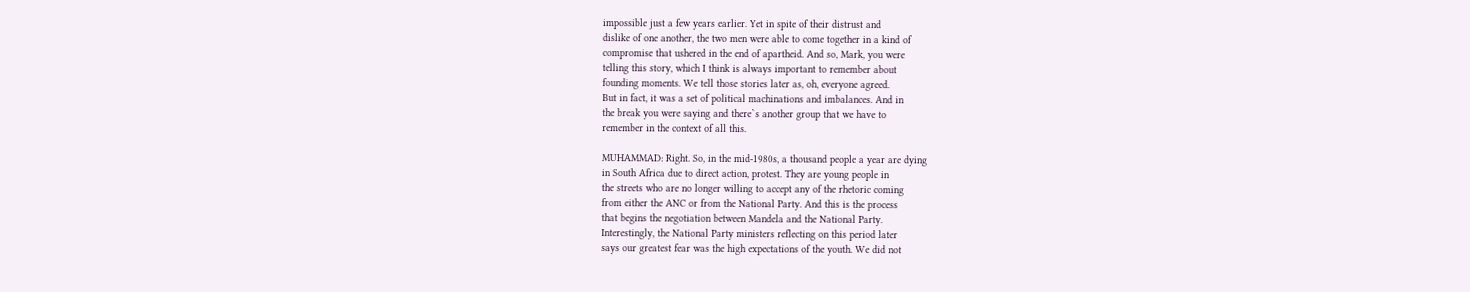impossible just a few years earlier. Yet in spite of their distrust and
dislike of one another, the two men were able to come together in a kind of
compromise that ushered in the end of apartheid. And so, Mark, you were
telling this story, which I think is always important to remember about
founding moments. We tell those stories later as, oh, everyone agreed.
But in fact, it was a set of political machinations and imbalances. And in
the break you were saying and there`s another group that we have to
remember in the context of all this.

MUHAMMAD: Right. So, in the mid-1980s, a thousand people a year are dying
in South Africa due to direct action, protest. They are young people in
the streets who are no longer willing to accept any of the rhetoric coming
from either the ANC or from the National Party. And this is the process
that begins the negotiation between Mandela and the National Party.
Interestingly, the National Party ministers reflecting on this period later
says our greatest fear was the high expectations of the youth. We did not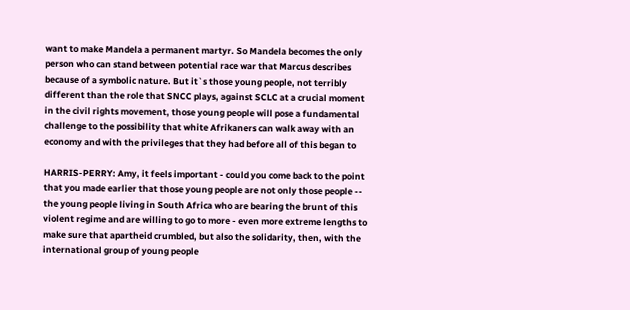want to make Mandela a permanent martyr. So Mandela becomes the only
person who can stand between potential race war that Marcus describes
because of a symbolic nature. But it`s those young people, not terribly
different than the role that SNCC plays, against SCLC at a crucial moment
in the civil rights movement, those young people will pose a fundamental
challenge to the possibility that white Afrikaners can walk away with an
economy and with the privileges that they had before all of this began to

HARRIS-PERRY: Amy, it feels important - could you come back to the point
that you made earlier that those young people are not only those people --
the young people living in South Africa who are bearing the brunt of this
violent regime and are willing to go to more - even more extreme lengths to
make sure that apartheid crumbled, but also the solidarity, then, with the
international group of young people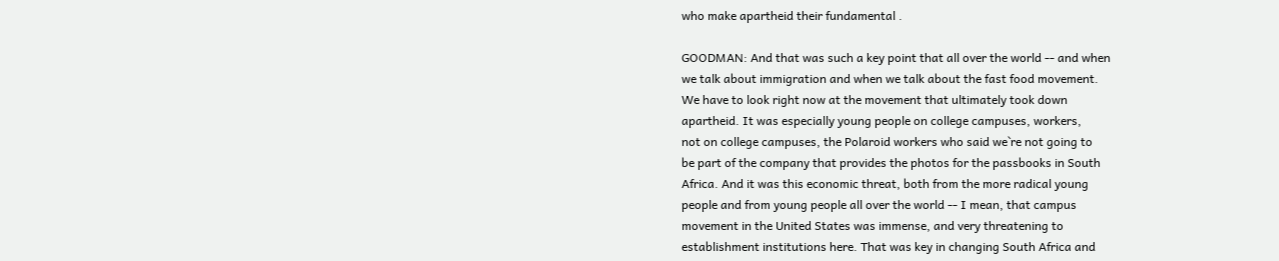who make apartheid their fundamental .

GOODMAN: And that was such a key point that all over the world -- and when
we talk about immigration and when we talk about the fast food movement.
We have to look right now at the movement that ultimately took down
apartheid. It was especially young people on college campuses, workers,
not on college campuses, the Polaroid workers who said we`re not going to
be part of the company that provides the photos for the passbooks in South
Africa. And it was this economic threat, both from the more radical young
people and from young people all over the world -- I mean, that campus
movement in the United States was immense, and very threatening to
establishment institutions here. That was key in changing South Africa and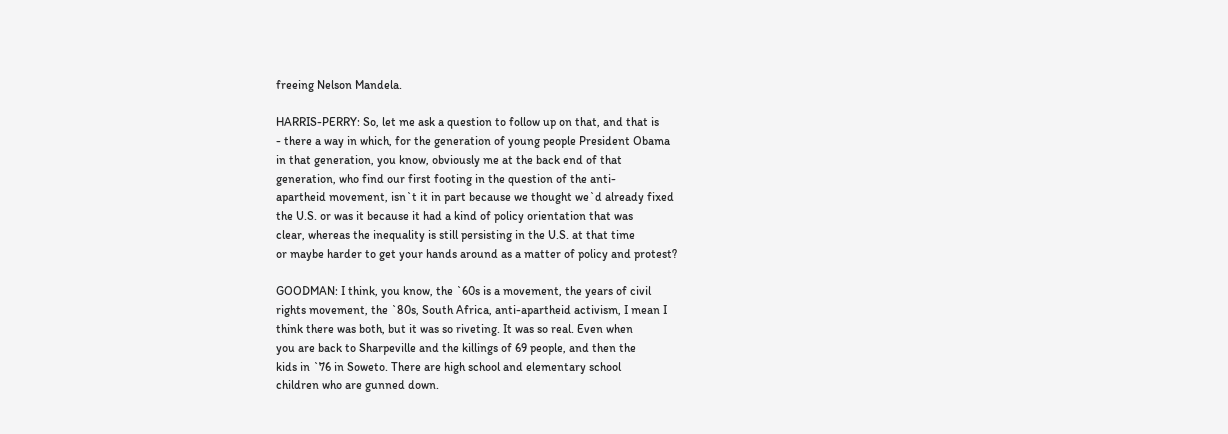freeing Nelson Mandela.

HARRIS-PERRY: So, let me ask a question to follow up on that, and that is
- there a way in which, for the generation of young people President Obama
in that generation, you know, obviously me at the back end of that
generation, who find our first footing in the question of the anti-
apartheid movement, isn`t it in part because we thought we`d already fixed
the U.S. or was it because it had a kind of policy orientation that was
clear, whereas the inequality is still persisting in the U.S. at that time
or maybe harder to get your hands around as a matter of policy and protest?

GOODMAN: I think, you know, the `60s is a movement, the years of civil
rights movement, the `80s, South Africa, anti-apartheid activism, I mean I
think there was both, but it was so riveting. It was so real. Even when
you are back to Sharpeville and the killings of 69 people, and then the
kids in `76 in Soweto. There are high school and elementary school
children who are gunned down.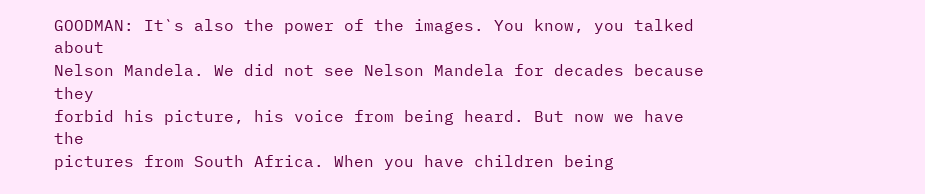GOODMAN: It`s also the power of the images. You know, you talked about
Nelson Mandela. We did not see Nelson Mandela for decades because they
forbid his picture, his voice from being heard. But now we have the
pictures from South Africa. When you have children being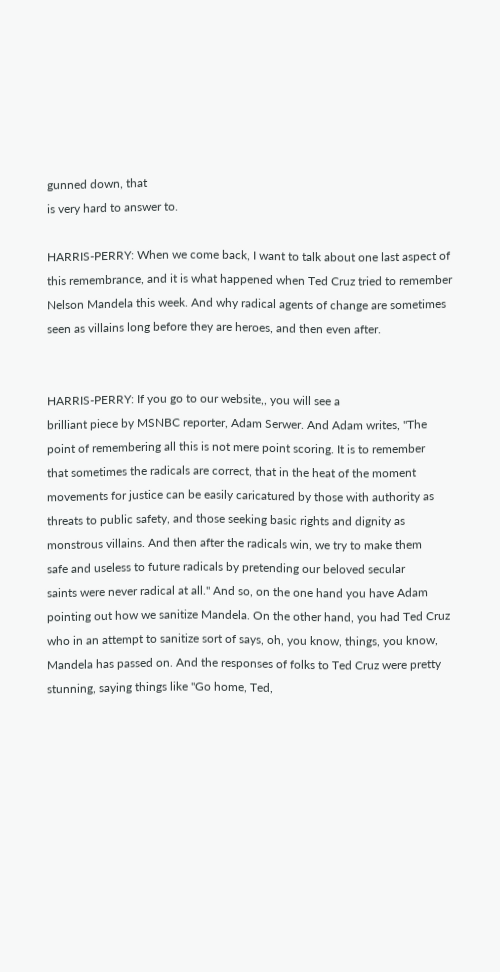gunned down, that
is very hard to answer to.

HARRIS-PERRY: When we come back, I want to talk about one last aspect of
this remembrance, and it is what happened when Ted Cruz tried to remember
Nelson Mandela this week. And why radical agents of change are sometimes
seen as villains long before they are heroes, and then even after.


HARRIS-PERRY: If you go to our website,, you will see a
brilliant piece by MSNBC reporter, Adam Serwer. And Adam writes, "The
point of remembering all this is not mere point scoring. It is to remember
that sometimes the radicals are correct, that in the heat of the moment
movements for justice can be easily caricatured by those with authority as
threats to public safety, and those seeking basic rights and dignity as
monstrous villains. And then after the radicals win, we try to make them
safe and useless to future radicals by pretending our beloved secular
saints were never radical at all." And so, on the one hand you have Adam
pointing out how we sanitize Mandela. On the other hand, you had Ted Cruz
who in an attempt to sanitize sort of says, oh, you know, things, you know,
Mandela has passed on. And the responses of folks to Ted Cruz were pretty
stunning, saying things like "Go home, Ted,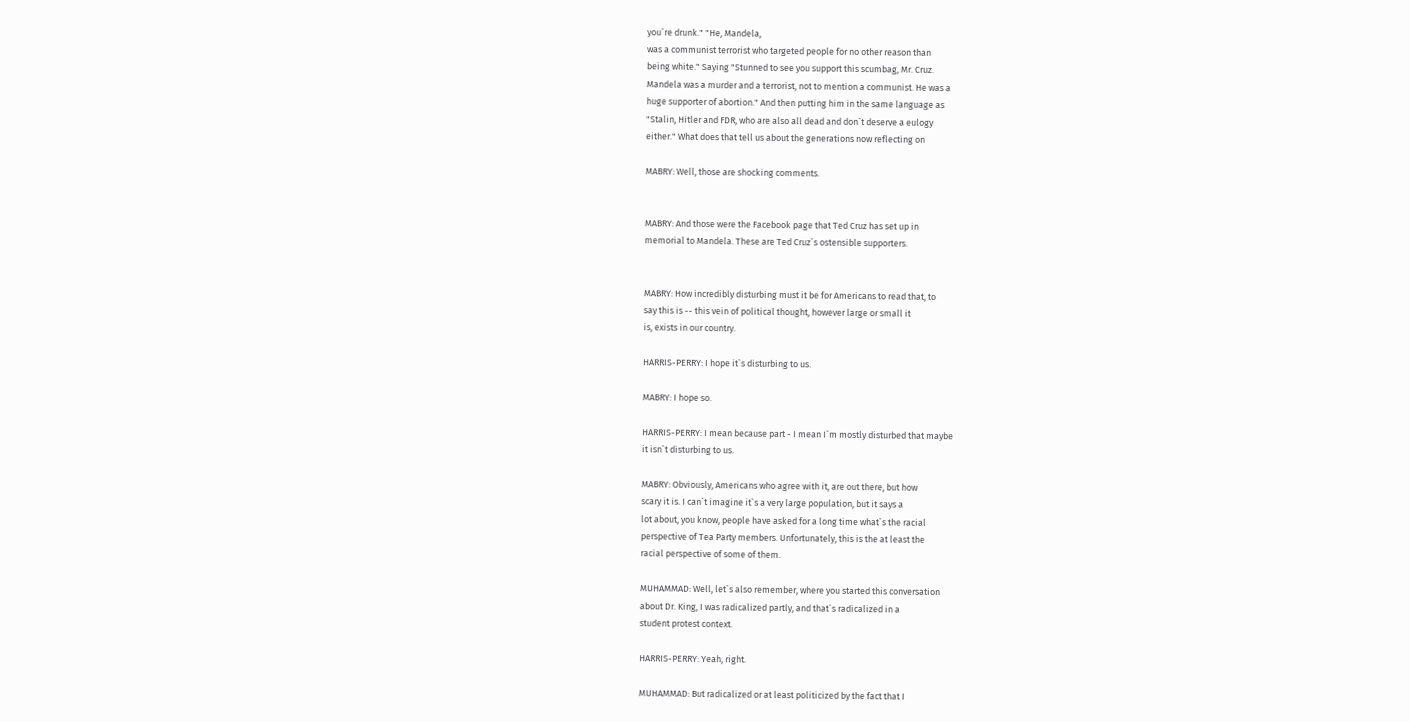you`re drunk." "He, Mandela,
was a communist terrorist who targeted people for no other reason than
being white." Saying "Stunned to see you support this scumbag, Mr. Cruz.
Mandela was a murder and a terrorist, not to mention a communist. He was a
huge supporter of abortion." And then putting him in the same language as
"Stalin, Hitler and FDR, who are also all dead and don`t deserve a eulogy
either." What does that tell us about the generations now reflecting on

MABRY: Well, those are shocking comments.


MABRY: And those were the Facebook page that Ted Cruz has set up in
memorial to Mandela. These are Ted Cruz`s ostensible supporters.


MABRY: How incredibly disturbing must it be for Americans to read that, to
say this is -- this vein of political thought, however large or small it
is, exists in our country.

HARRIS-PERRY: I hope it`s disturbing to us.

MABRY: I hope so.

HARRIS-PERRY: I mean because part - I mean I`m mostly disturbed that maybe
it isn`t disturbing to us.

MABRY: Obviously, Americans who agree with it, are out there, but how
scary it is. I can`t imagine it`s a very large population, but it says a
lot about, you know, people have asked for a long time what`s the racial
perspective of Tea Party members. Unfortunately, this is the at least the
racial perspective of some of them.

MUHAMMAD: Well, let`s also remember, where you started this conversation
about Dr. King, I was radicalized partly, and that`s radicalized in a
student protest context.

HARRIS-PERRY: Yeah, right.

MUHAMMAD: But radicalized or at least politicized by the fact that I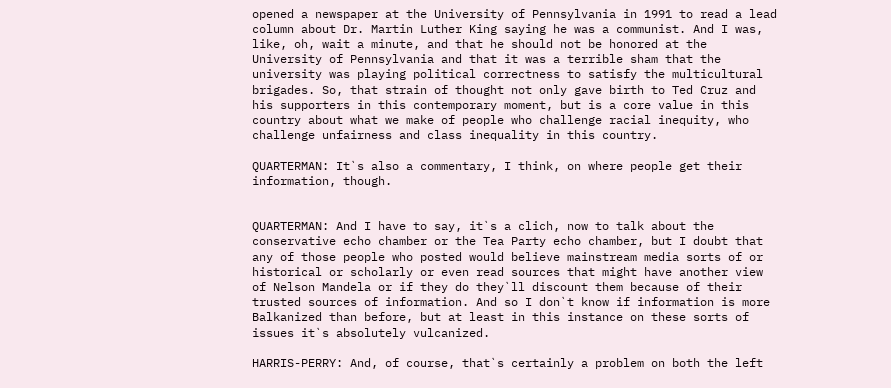opened a newspaper at the University of Pennsylvania in 1991 to read a lead
column about Dr. Martin Luther King saying he was a communist. And I was,
like, oh, wait a minute, and that he should not be honored at the
University of Pennsylvania and that it was a terrible sham that the
university was playing political correctness to satisfy the multicultural
brigades. So, that strain of thought not only gave birth to Ted Cruz and
his supporters in this contemporary moment, but is a core value in this
country about what we make of people who challenge racial inequity, who
challenge unfairness and class inequality in this country.

QUARTERMAN: It`s also a commentary, I think, on where people get their
information, though.


QUARTERMAN: And I have to say, it`s a clich‚ now to talk about the
conservative echo chamber or the Tea Party echo chamber, but I doubt that
any of those people who posted would believe mainstream media sorts of or
historical or scholarly or even read sources that might have another view
of Nelson Mandela or if they do they`ll discount them because of their
trusted sources of information. And so I don`t know if information is more
Balkanized than before, but at least in this instance on these sorts of
issues it`s absolutely vulcanized.

HARRIS-PERRY: And, of course, that`s certainly a problem on both the left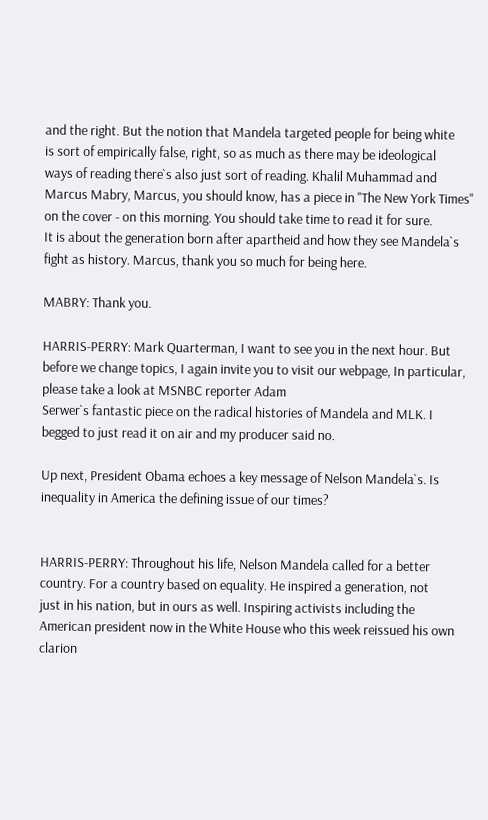and the right. But the notion that Mandela targeted people for being white
is sort of empirically false, right, so as much as there may be ideological
ways of reading there`s also just sort of reading. Khalil Muhammad and
Marcus Mabry, Marcus, you should know, has a piece in "The New York Times"
on the cover - on this morning. You should take time to read it for sure.
It is about the generation born after apartheid and how they see Mandela`s
fight as history. Marcus, thank you so much for being here.

MABRY: Thank you.

HARRIS-PERRY: Mark Quarterman, I want to see you in the next hour. But
before we change topics, I again invite you to visit our webpage, In particular, please take a look at MSNBC reporter Adam
Serwer`s fantastic piece on the radical histories of Mandela and MLK. I
begged to just read it on air and my producer said no.

Up next, President Obama echoes a key message of Nelson Mandela`s. Is
inequality in America the defining issue of our times?


HARRIS-PERRY: Throughout his life, Nelson Mandela called for a better
country. For a country based on equality. He inspired a generation, not
just in his nation, but in ours as well. Inspiring activists including the
American president now in the White House who this week reissued his own
clarion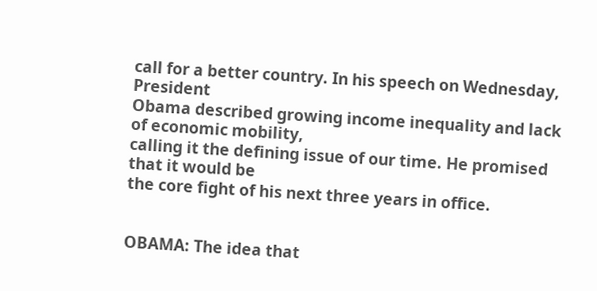call for a better country. In his speech on Wednesday, President
Obama described growing income inequality and lack of economic mobility,
calling it the defining issue of our time. He promised that it would be
the core fight of his next three years in office.


OBAMA: The idea that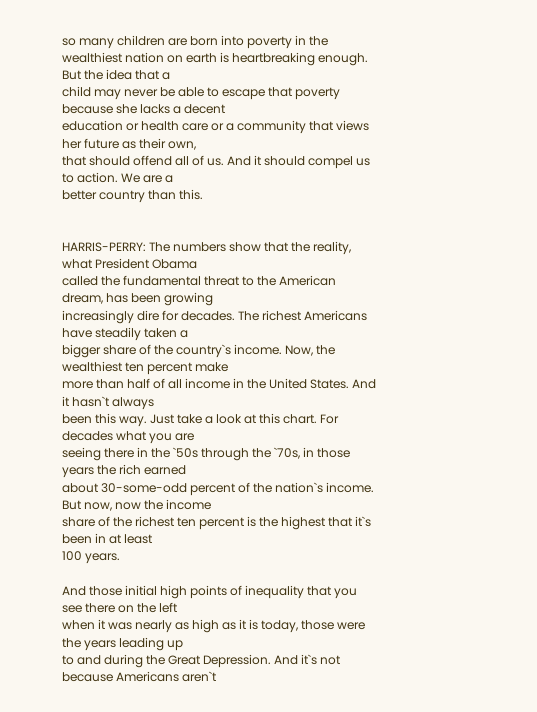so many children are born into poverty in the
wealthiest nation on earth is heartbreaking enough. But the idea that a
child may never be able to escape that poverty because she lacks a decent
education or health care or a community that views her future as their own,
that should offend all of us. And it should compel us to action. We are a
better country than this.


HARRIS-PERRY: The numbers show that the reality, what President Obama
called the fundamental threat to the American dream, has been growing
increasingly dire for decades. The richest Americans have steadily taken a
bigger share of the country`s income. Now, the wealthiest ten percent make
more than half of all income in the United States. And it hasn`t always
been this way. Just take a look at this chart. For decades what you are
seeing there in the `50s through the `70s, in those years the rich earned
about 30-some-odd percent of the nation`s income. But now, now the income
share of the richest ten percent is the highest that it`s been in at least
100 years.

And those initial high points of inequality that you see there on the left
when it was nearly as high as it is today, those were the years leading up
to and during the Great Depression. And it`s not because Americans aren`t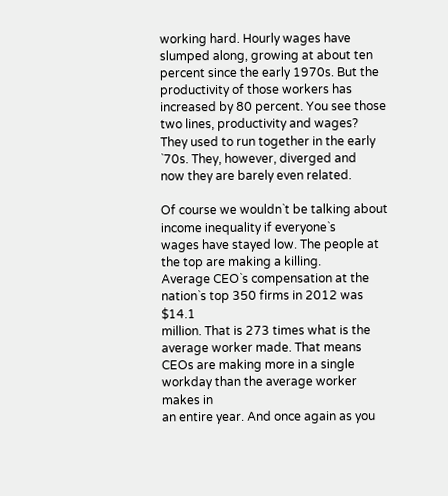working hard. Hourly wages have slumped along, growing at about ten
percent since the early 1970s. But the productivity of those workers has
increased by 80 percent. You see those two lines, productivity and wages?
They used to run together in the early `70s. They, however, diverged and
now they are barely even related.

Of course we wouldn`t be talking about income inequality if everyone`s
wages have stayed low. The people at the top are making a killing.
Average CEO`s compensation at the nation`s top 350 firms in 2012 was $14.1
million. That is 273 times what is the average worker made. That means
CEOs are making more in a single workday than the average worker makes in
an entire year. And once again as you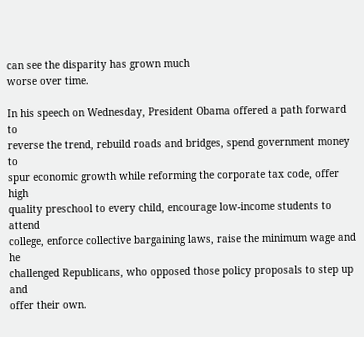can see the disparity has grown much
worse over time.

In his speech on Wednesday, President Obama offered a path forward to
reverse the trend, rebuild roads and bridges, spend government money to
spur economic growth while reforming the corporate tax code, offer high
quality preschool to every child, encourage low-income students to attend
college, enforce collective bargaining laws, raise the minimum wage and he
challenged Republicans, who opposed those policy proposals to step up and
offer their own.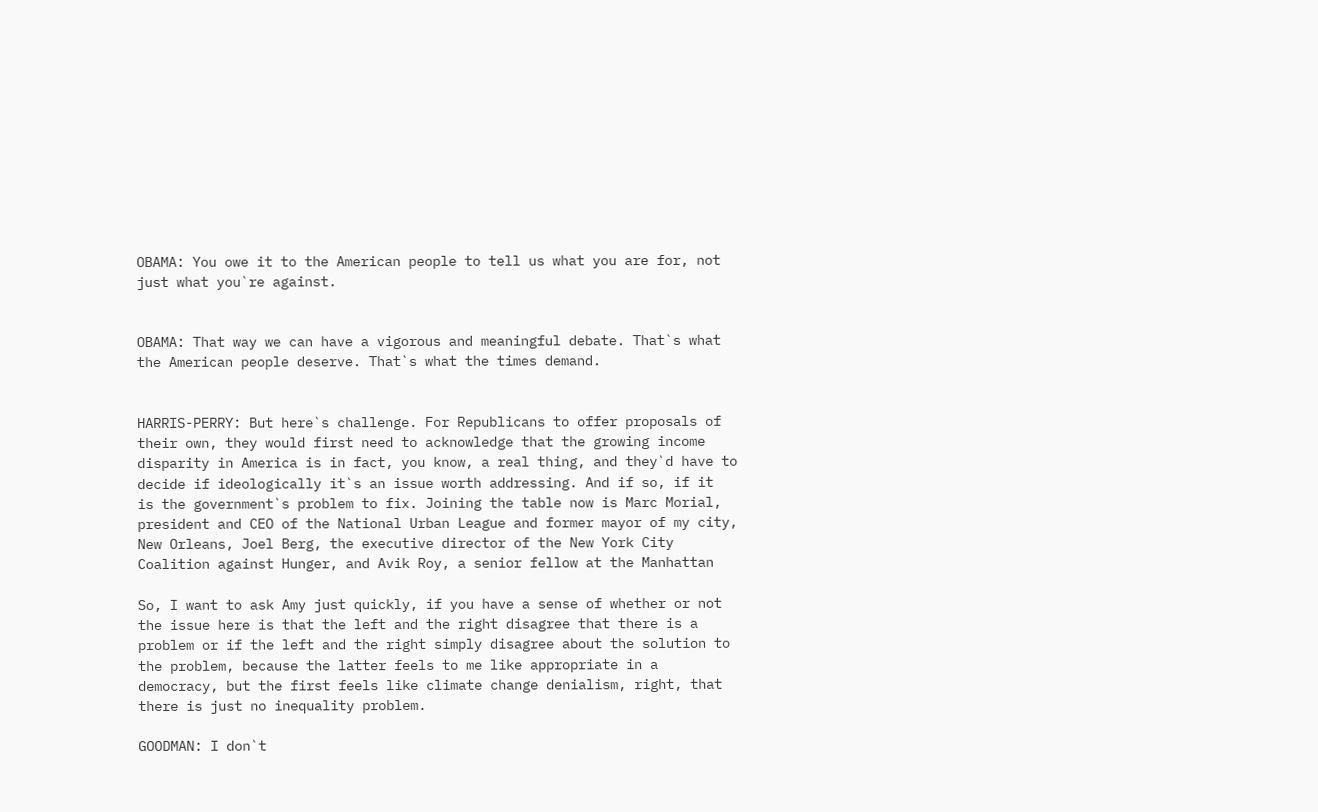OBAMA: You owe it to the American people to tell us what you are for, not
just what you`re against.


OBAMA: That way we can have a vigorous and meaningful debate. That`s what
the American people deserve. That`s what the times demand.


HARRIS-PERRY: But here`s challenge. For Republicans to offer proposals of
their own, they would first need to acknowledge that the growing income
disparity in America is in fact, you know, a real thing, and they`d have to
decide if ideologically it`s an issue worth addressing. And if so, if it
is the government`s problem to fix. Joining the table now is Marc Morial,
president and CEO of the National Urban League and former mayor of my city,
New Orleans, Joel Berg, the executive director of the New York City
Coalition against Hunger, and Avik Roy, a senior fellow at the Manhattan

So, I want to ask Amy just quickly, if you have a sense of whether or not
the issue here is that the left and the right disagree that there is a
problem or if the left and the right simply disagree about the solution to
the problem, because the latter feels to me like appropriate in a
democracy, but the first feels like climate change denialism, right, that
there is just no inequality problem.

GOODMAN: I don`t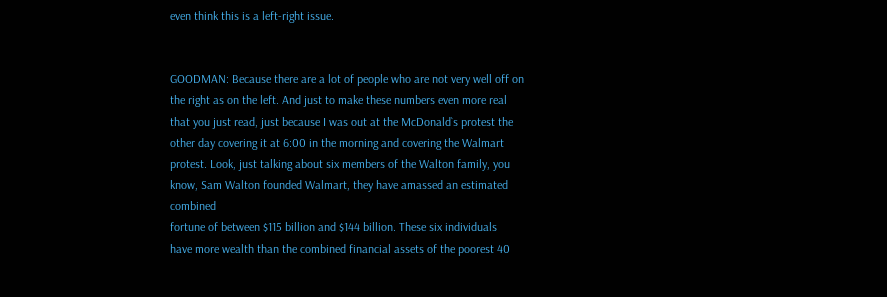even think this is a left-right issue.


GOODMAN: Because there are a lot of people who are not very well off on
the right as on the left. And just to make these numbers even more real
that you just read, just because I was out at the McDonald`s protest the
other day covering it at 6:00 in the morning and covering the Walmart
protest. Look, just talking about six members of the Walton family, you
know, Sam Walton founded Walmart, they have amassed an estimated combined
fortune of between $115 billion and $144 billion. These six individuals
have more wealth than the combined financial assets of the poorest 40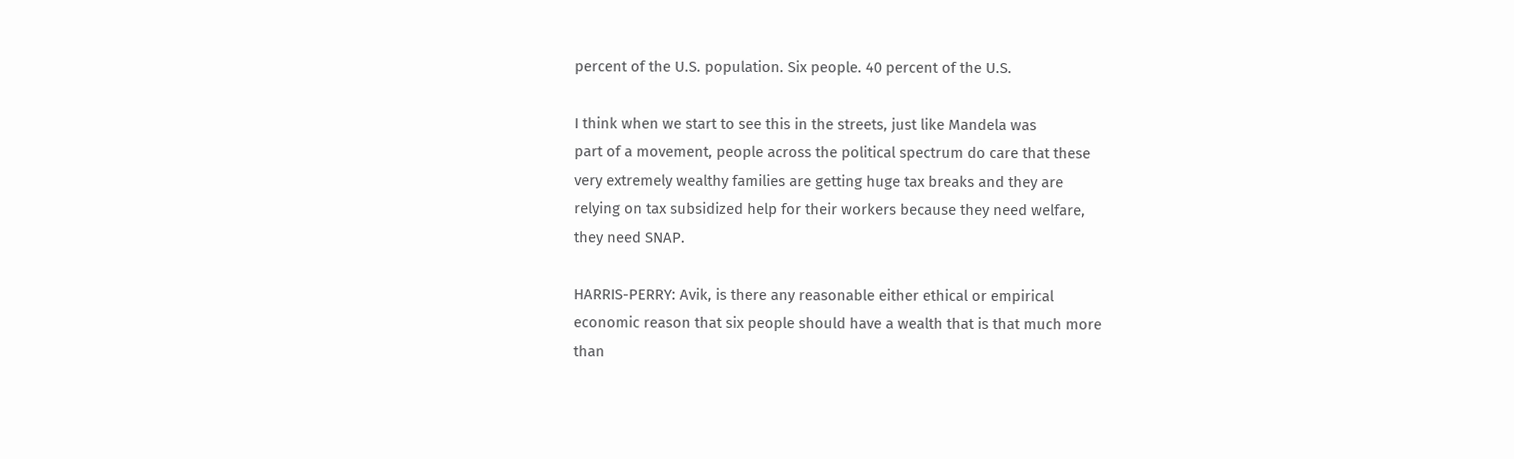percent of the U.S. population. Six people. 40 percent of the U.S.

I think when we start to see this in the streets, just like Mandela was
part of a movement, people across the political spectrum do care that these
very extremely wealthy families are getting huge tax breaks and they are
relying on tax subsidized help for their workers because they need welfare,
they need SNAP.

HARRIS-PERRY: Avik, is there any reasonable either ethical or empirical
economic reason that six people should have a wealth that is that much more
than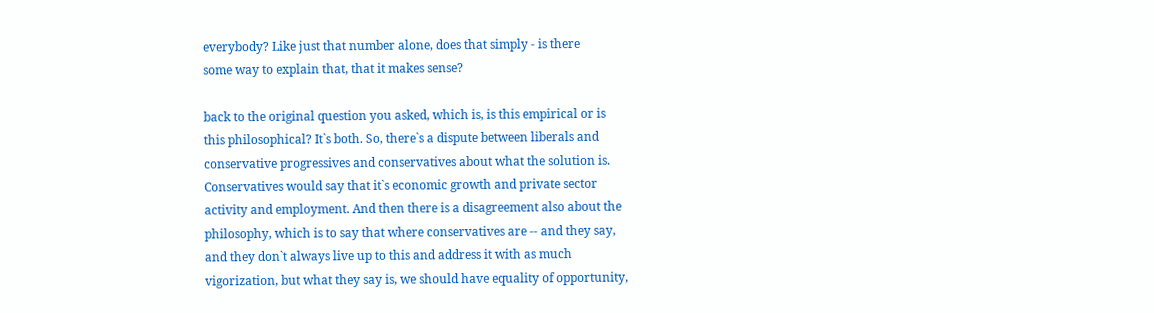everybody? Like just that number alone, does that simply - is there
some way to explain that, that it makes sense?

back to the original question you asked, which is, is this empirical or is
this philosophical? It`s both. So, there`s a dispute between liberals and
conservative progressives and conservatives about what the solution is.
Conservatives would say that it`s economic growth and private sector
activity and employment. And then there is a disagreement also about the
philosophy, which is to say that where conservatives are -- and they say,
and they don`t always live up to this and address it with as much
vigorization, but what they say is, we should have equality of opportunity,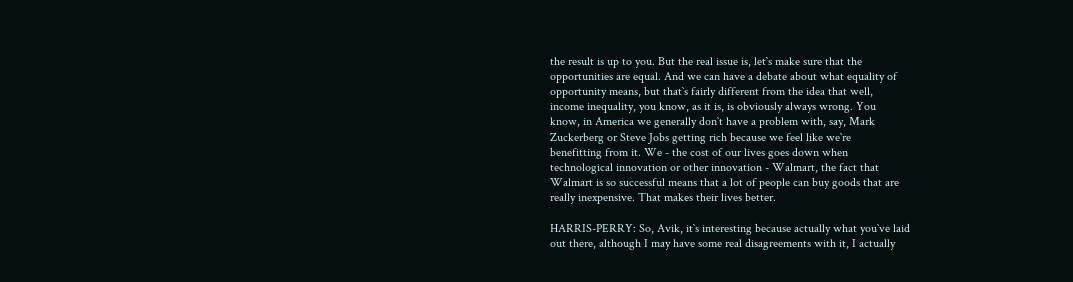the result is up to you. But the real issue is, let`s make sure that the
opportunities are equal. And we can have a debate about what equality of
opportunity means, but that`s fairly different from the idea that well,
income inequality, you know, as it is, is obviously always wrong. You
know, in America we generally don`t have a problem with, say, Mark
Zuckerberg or Steve Jobs getting rich because we feel like we`re
benefitting from it. We - the cost of our lives goes down when
technological innovation or other innovation - Walmart, the fact that
Walmart is so successful means that a lot of people can buy goods that are
really inexpensive. That makes their lives better.

HARRIS-PERRY: So, Avik, it`s interesting because actually what you`ve laid
out there, although I may have some real disagreements with it, I actually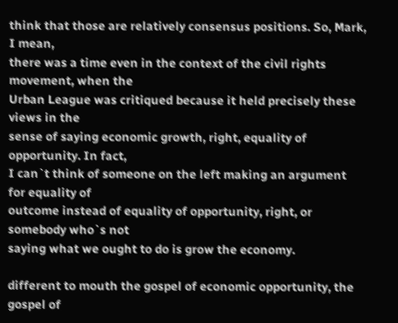think that those are relatively consensus positions. So, Mark, I mean,
there was a time even in the context of the civil rights movement, when the
Urban League was critiqued because it held precisely these views in the
sense of saying economic growth, right, equality of opportunity. In fact,
I can`t think of someone on the left making an argument for equality of
outcome instead of equality of opportunity, right, or somebody who`s not
saying what we ought to do is grow the economy.

different to mouth the gospel of economic opportunity, the gospel of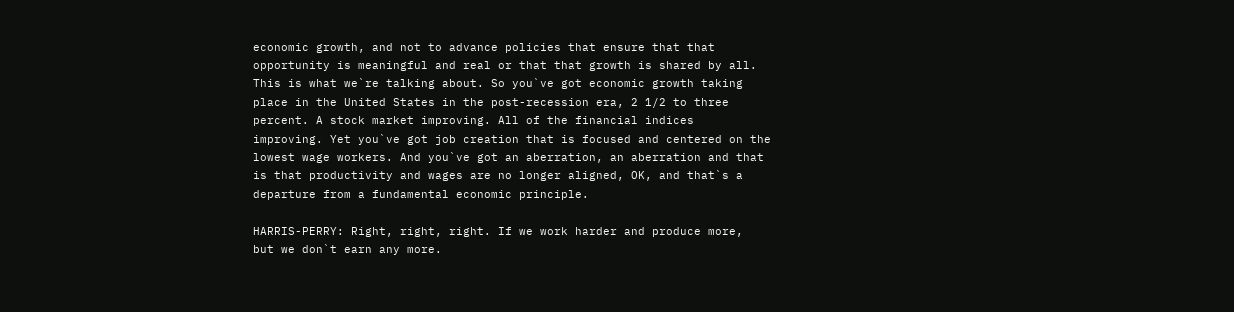economic growth, and not to advance policies that ensure that that
opportunity is meaningful and real or that that growth is shared by all.
This is what we`re talking about. So you`ve got economic growth taking
place in the United States in the post-recession era, 2 1/2 to three
percent. A stock market improving. All of the financial indices
improving. Yet you`ve got job creation that is focused and centered on the
lowest wage workers. And you`ve got an aberration, an aberration and that
is that productivity and wages are no longer aligned, OK, and that`s a
departure from a fundamental economic principle.

HARRIS-PERRY: Right, right, right. If we work harder and produce more,
but we don`t earn any more.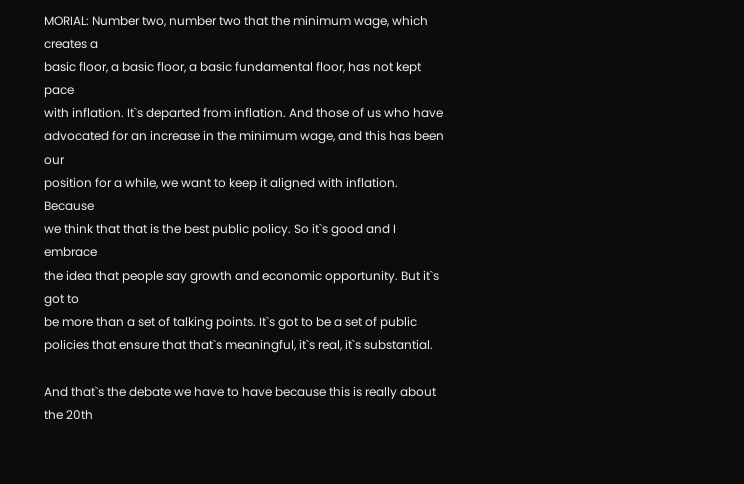MORIAL: Number two, number two that the minimum wage, which creates a
basic floor, a basic floor, a basic fundamental floor, has not kept pace
with inflation. It`s departed from inflation. And those of us who have
advocated for an increase in the minimum wage, and this has been our
position for a while, we want to keep it aligned with inflation. Because
we think that that is the best public policy. So it`s good and I embrace
the idea that people say growth and economic opportunity. But it`s got to
be more than a set of talking points. It`s got to be a set of public
policies that ensure that that`s meaningful, it`s real, it`s substantial.

And that`s the debate we have to have because this is really about the 20th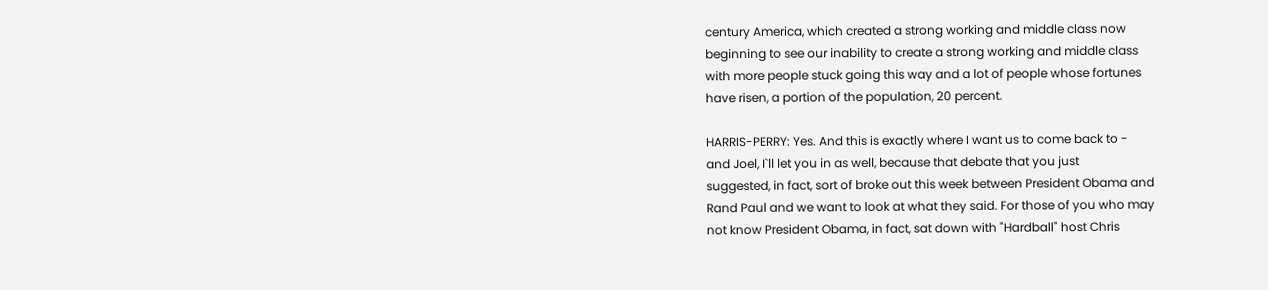century America, which created a strong working and middle class now
beginning to see our inability to create a strong working and middle class
with more people stuck going this way and a lot of people whose fortunes
have risen, a portion of the population, 20 percent.

HARRIS-PERRY: Yes. And this is exactly where I want us to come back to -
and Joel, I`ll let you in as well, because that debate that you just
suggested, in fact, sort of broke out this week between President Obama and
Rand Paul and we want to look at what they said. For those of you who may
not know President Obama, in fact, sat down with "Hardball" host Chris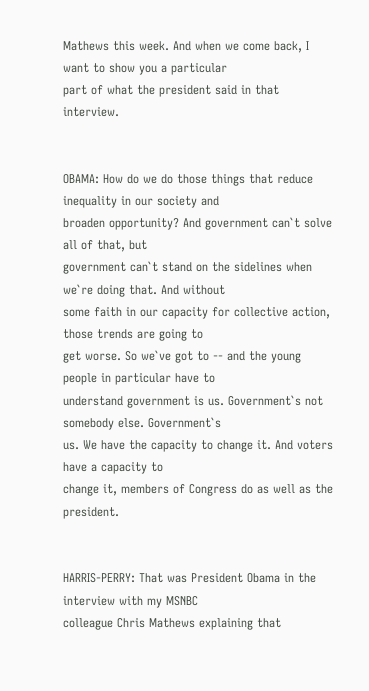Mathews this week. And when we come back, I want to show you a particular
part of what the president said in that interview.


OBAMA: How do we do those things that reduce inequality in our society and
broaden opportunity? And government can`t solve all of that, but
government can`t stand on the sidelines when we`re doing that. And without
some faith in our capacity for collective action, those trends are going to
get worse. So we`ve got to -- and the young people in particular have to
understand government is us. Government`s not somebody else. Government`s
us. We have the capacity to change it. And voters have a capacity to
change it, members of Congress do as well as the president.


HARRIS-PERRY: That was President Obama in the interview with my MSNBC
colleague Chris Mathews explaining that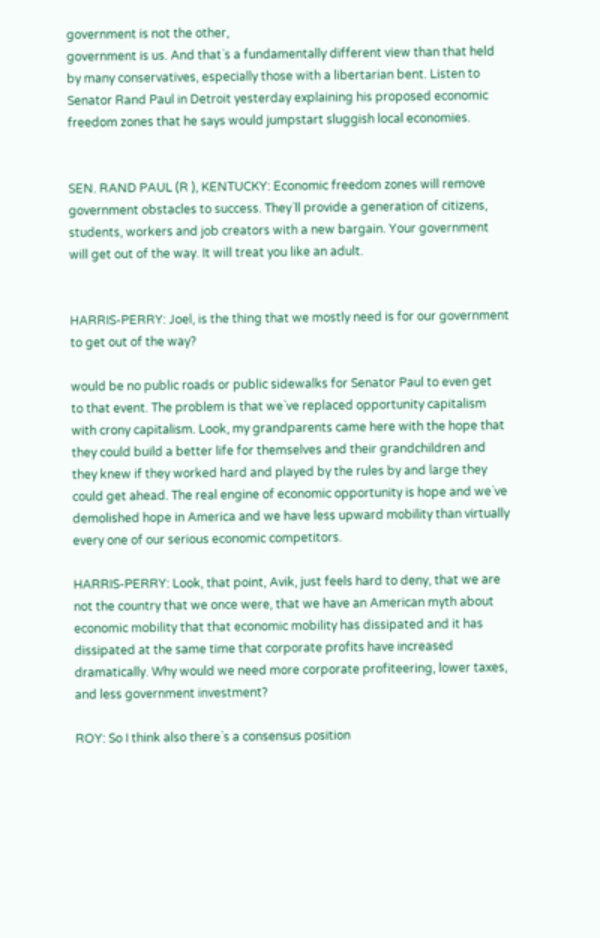government is not the other,
government is us. And that`s a fundamentally different view than that held
by many conservatives, especially those with a libertarian bent. Listen to
Senator Rand Paul in Detroit yesterday explaining his proposed economic
freedom zones that he says would jumpstart sluggish local economies.


SEN. RAND PAUL (R ), KENTUCKY: Economic freedom zones will remove
government obstacles to success. They`ll provide a generation of citizens,
students, workers and job creators with a new bargain. Your government
will get out of the way. It will treat you like an adult.


HARRIS-PERRY: Joel, is the thing that we mostly need is for our government
to get out of the way?

would be no public roads or public sidewalks for Senator Paul to even get
to that event. The problem is that we`ve replaced opportunity capitalism
with crony capitalism. Look, my grandparents came here with the hope that
they could build a better life for themselves and their grandchildren and
they knew if they worked hard and played by the rules by and large they
could get ahead. The real engine of economic opportunity is hope and we`ve
demolished hope in America and we have less upward mobility than virtually
every one of our serious economic competitors.

HARRIS-PERRY: Look, that point, Avik, just feels hard to deny, that we are
not the country that we once were, that we have an American myth about
economic mobility that that economic mobility has dissipated and it has
dissipated at the same time that corporate profits have increased
dramatically. Why would we need more corporate profiteering, lower taxes,
and less government investment?

ROY: So I think also there`s a consensus position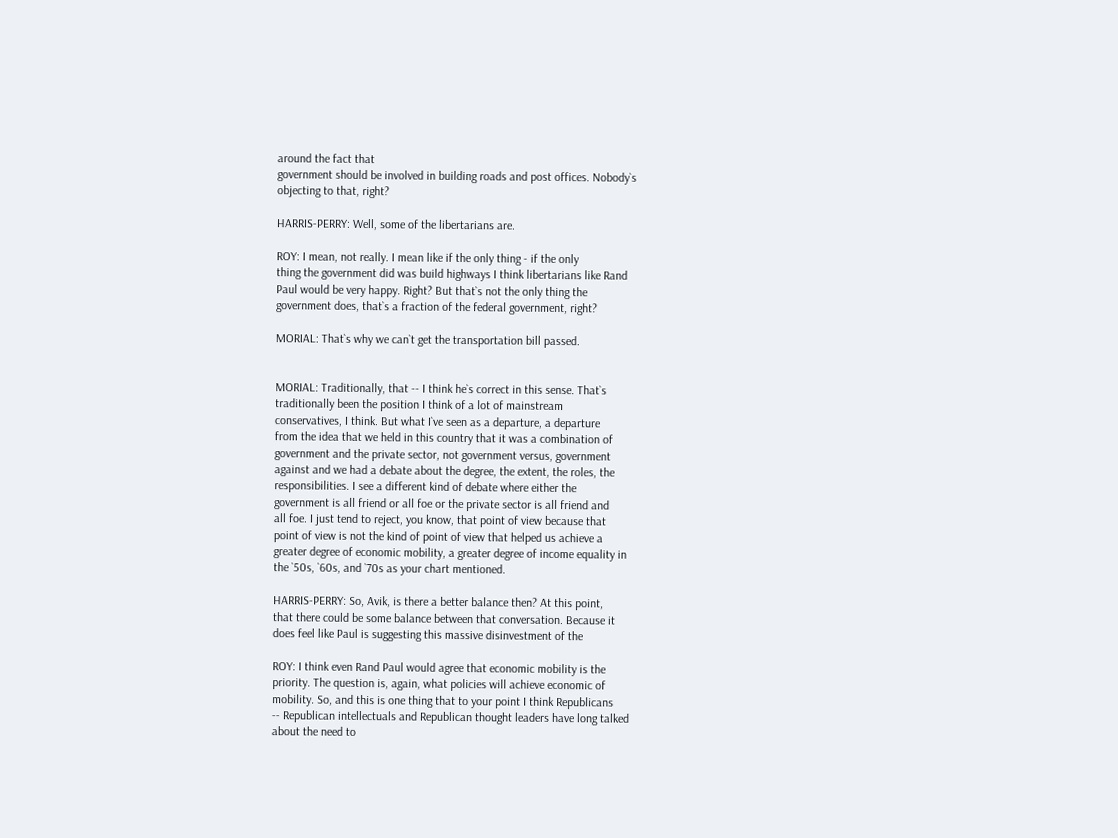around the fact that
government should be involved in building roads and post offices. Nobody`s
objecting to that, right?

HARRIS-PERRY: Well, some of the libertarians are.

ROY: I mean, not really. I mean like if the only thing - if the only
thing the government did was build highways I think libertarians like Rand
Paul would be very happy. Right? But that`s not the only thing the
government does, that`s a fraction of the federal government, right?

MORIAL: That`s why we can`t get the transportation bill passed.


MORIAL: Traditionally, that -- I think he`s correct in this sense. That`s
traditionally been the position I think of a lot of mainstream
conservatives, I think. But what I`ve seen as a departure, a departure
from the idea that we held in this country that it was a combination of
government and the private sector, not government versus, government
against and we had a debate about the degree, the extent, the roles, the
responsibilities. I see a different kind of debate where either the
government is all friend or all foe or the private sector is all friend and
all foe. I just tend to reject, you know, that point of view because that
point of view is not the kind of point of view that helped us achieve a
greater degree of economic mobility, a greater degree of income equality in
the `50s, `60s, and `70s as your chart mentioned.

HARRIS-PERRY: So, Avik, is there a better balance then? At this point,
that there could be some balance between that conversation. Because it
does feel like Paul is suggesting this massive disinvestment of the

ROY: I think even Rand Paul would agree that economic mobility is the
priority. The question is, again, what policies will achieve economic of
mobility. So, and this is one thing that to your point I think Republicans
-- Republican intellectuals and Republican thought leaders have long talked
about the need to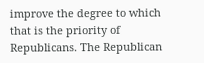improve the degree to which that is the priority of
Republicans. The Republican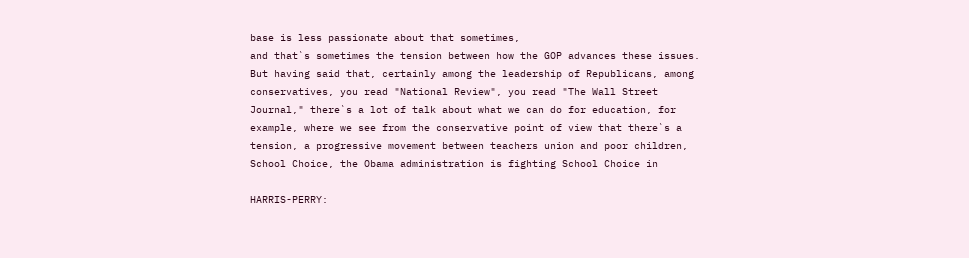base is less passionate about that sometimes,
and that`s sometimes the tension between how the GOP advances these issues.
But having said that, certainly among the leadership of Republicans, among
conservatives, you read "National Review", you read "The Wall Street
Journal," there`s a lot of talk about what we can do for education, for
example, where we see from the conservative point of view that there`s a
tension, a progressive movement between teachers union and poor children,
School Choice, the Obama administration is fighting School Choice in

HARRIS-PERRY: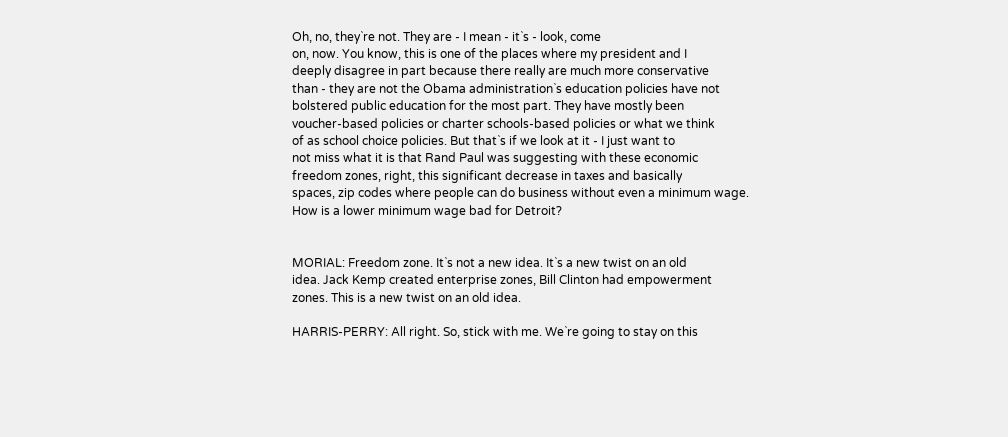Oh, no, they`re not. They are - I mean - it`s - look, come
on, now. You know, this is one of the places where my president and I
deeply disagree in part because there really are much more conservative
than - they are not the Obama administration`s education policies have not
bolstered public education for the most part. They have mostly been
voucher-based policies or charter schools-based policies or what we think
of as school choice policies. But that`s if we look at it - I just want to
not miss what it is that Rand Paul was suggesting with these economic
freedom zones, right, this significant decrease in taxes and basically
spaces, zip codes where people can do business without even a minimum wage.
How is a lower minimum wage bad for Detroit?


MORIAL: Freedom zone. It`s not a new idea. It`s a new twist on an old
idea. Jack Kemp created enterprise zones, Bill Clinton had empowerment
zones. This is a new twist on an old idea.

HARRIS-PERRY: All right. So, stick with me. We`re going to stay on this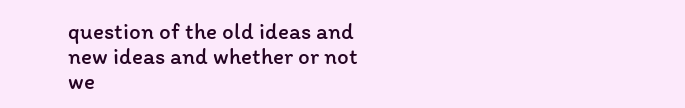question of the old ideas and new ideas and whether or not we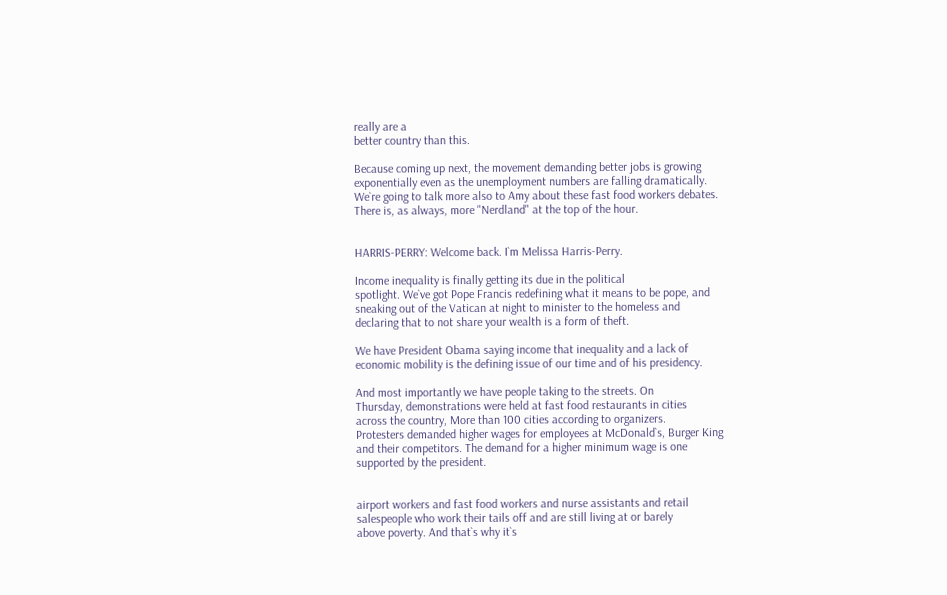really are a
better country than this.

Because coming up next, the movement demanding better jobs is growing
exponentially even as the unemployment numbers are falling dramatically.
We`re going to talk more also to Amy about these fast food workers debates.
There is, as always, more "Nerdland" at the top of the hour.


HARRIS-PERRY: Welcome back. I`m Melissa Harris-Perry.

Income inequality is finally getting its due in the political
spotlight. We`ve got Pope Francis redefining what it means to be pope, and
sneaking out of the Vatican at night to minister to the homeless and
declaring that to not share your wealth is a form of theft.

We have President Obama saying income that inequality and a lack of
economic mobility is the defining issue of our time and of his presidency.

And most importantly we have people taking to the streets. On
Thursday, demonstrations were held at fast food restaurants in cities
across the country, More than 100 cities according to organizers.
Protesters demanded higher wages for employees at McDonald`s, Burger King
and their competitors. The demand for a higher minimum wage is one
supported by the president.


airport workers and fast food workers and nurse assistants and retail
salespeople who work their tails off and are still living at or barely
above poverty. And that`s why it`s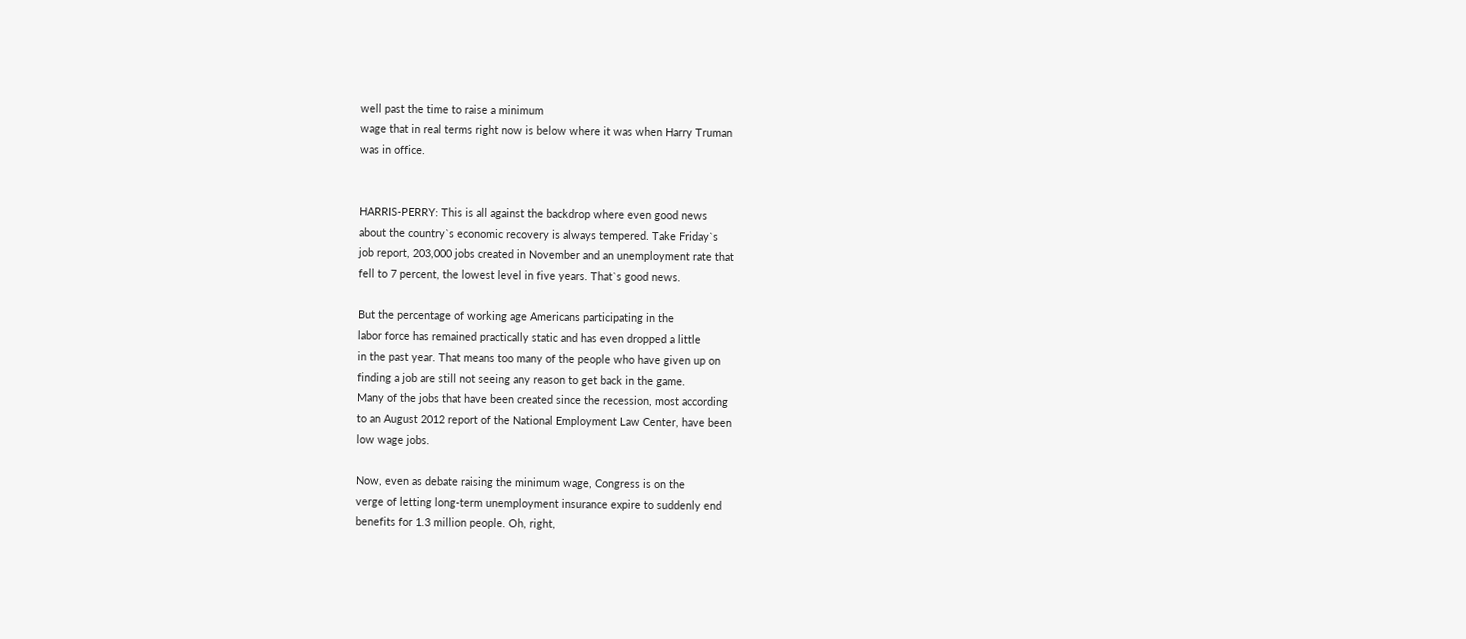well past the time to raise a minimum
wage that in real terms right now is below where it was when Harry Truman
was in office.


HARRIS-PERRY: This is all against the backdrop where even good news
about the country`s economic recovery is always tempered. Take Friday`s
job report, 203,000 jobs created in November and an unemployment rate that
fell to 7 percent, the lowest level in five years. That`s good news.

But the percentage of working age Americans participating in the
labor force has remained practically static and has even dropped a little
in the past year. That means too many of the people who have given up on
finding a job are still not seeing any reason to get back in the game.
Many of the jobs that have been created since the recession, most according
to an August 2012 report of the National Employment Law Center, have been
low wage jobs.

Now, even as debate raising the minimum wage, Congress is on the
verge of letting long-term unemployment insurance expire to suddenly end
benefits for 1.3 million people. Oh, right,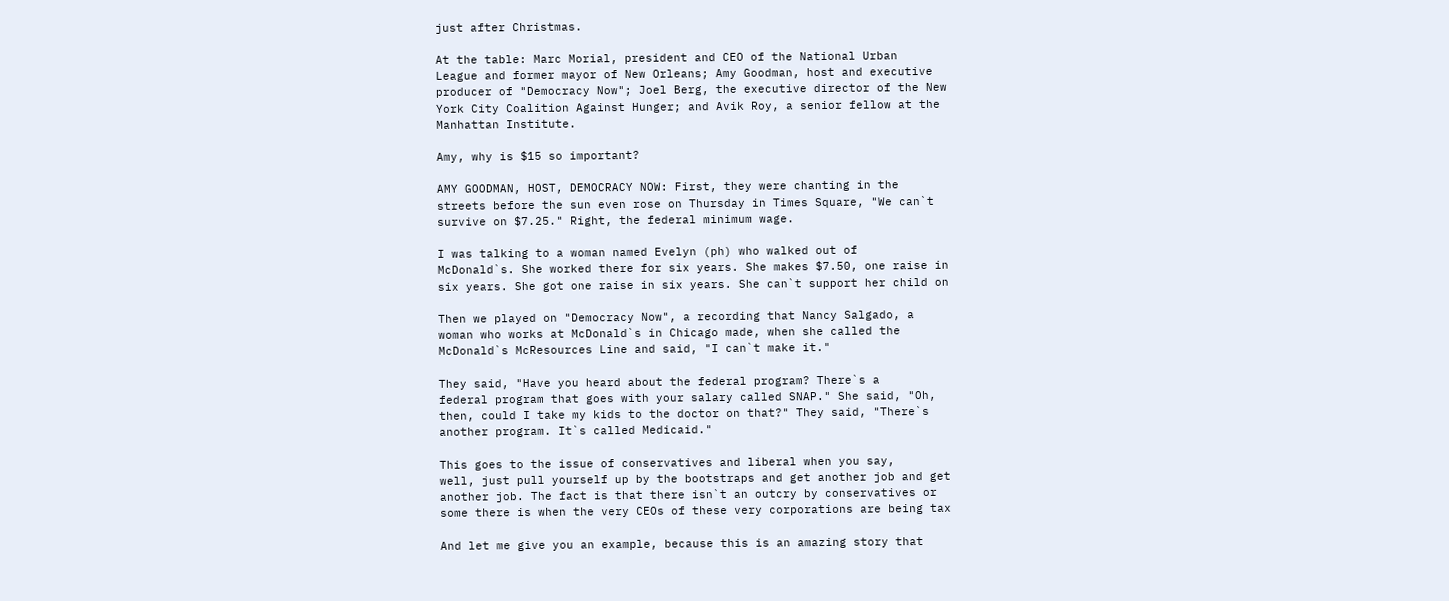just after Christmas.

At the table: Marc Morial, president and CEO of the National Urban
League and former mayor of New Orleans; Amy Goodman, host and executive
producer of "Democracy Now"; Joel Berg, the executive director of the New
York City Coalition Against Hunger; and Avik Roy, a senior fellow at the
Manhattan Institute.

Amy, why is $15 so important?

AMY GOODMAN, HOST, DEMOCRACY NOW: First, they were chanting in the
streets before the sun even rose on Thursday in Times Square, "We can`t
survive on $7.25." Right, the federal minimum wage.

I was talking to a woman named Evelyn (ph) who walked out of
McDonald`s. She worked there for six years. She makes $7.50, one raise in
six years. She got one raise in six years. She can`t support her child on

Then we played on "Democracy Now", a recording that Nancy Salgado, a
woman who works at McDonald`s in Chicago made, when she called the
McDonald`s McResources Line and said, "I can`t make it."

They said, "Have you heard about the federal program? There`s a
federal program that goes with your salary called SNAP." She said, "Oh,
then, could I take my kids to the doctor on that?" They said, "There`s
another program. It`s called Medicaid."

This goes to the issue of conservatives and liberal when you say,
well, just pull yourself up by the bootstraps and get another job and get
another job. The fact is that there isn`t an outcry by conservatives or
some there is when the very CEOs of these very corporations are being tax

And let me give you an example, because this is an amazing story that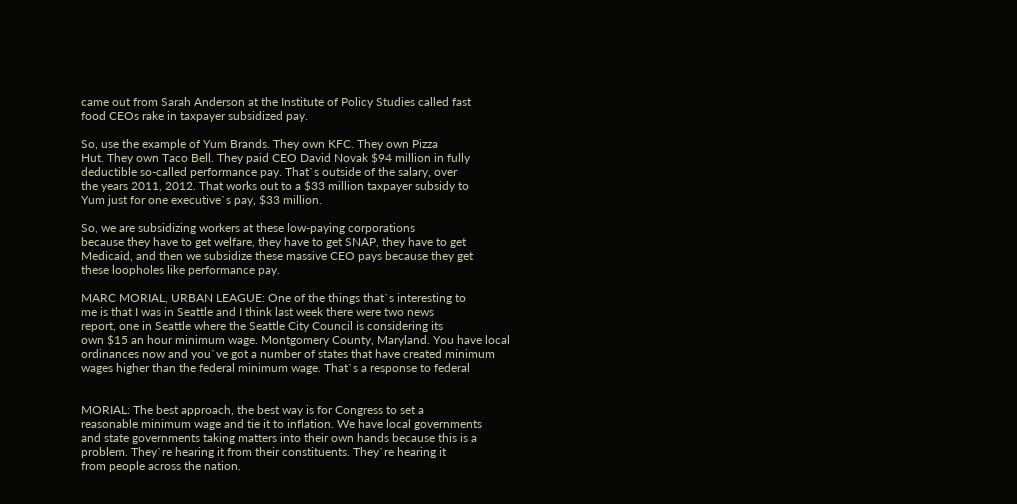came out from Sarah Anderson at the Institute of Policy Studies called fast
food CEOs rake in taxpayer subsidized pay.

So, use the example of Yum Brands. They own KFC. They own Pizza
Hut. They own Taco Bell. They paid CEO David Novak $94 million in fully
deductible so-called performance pay. That`s outside of the salary, over
the years 2011, 2012. That works out to a $33 million taxpayer subsidy to
Yum just for one executive`s pay, $33 million.

So, we are subsidizing workers at these low-paying corporations
because they have to get welfare, they have to get SNAP, they have to get
Medicaid, and then we subsidize these massive CEO pays because they get
these loopholes like performance pay.

MARC MORIAL, URBAN LEAGUE: One of the things that`s interesting to
me is that I was in Seattle and I think last week there were two news
report, one in Seattle where the Seattle City Council is considering its
own $15 an hour minimum wage. Montgomery County, Maryland. You have local
ordinances now and you`ve got a number of states that have created minimum
wages higher than the federal minimum wage. That`s a response to federal


MORIAL: The best approach, the best way is for Congress to set a
reasonable minimum wage and tie it to inflation. We have local governments
and state governments taking matters into their own hands because this is a
problem. They`re hearing it from their constituents. They`re hearing it
from people across the nation.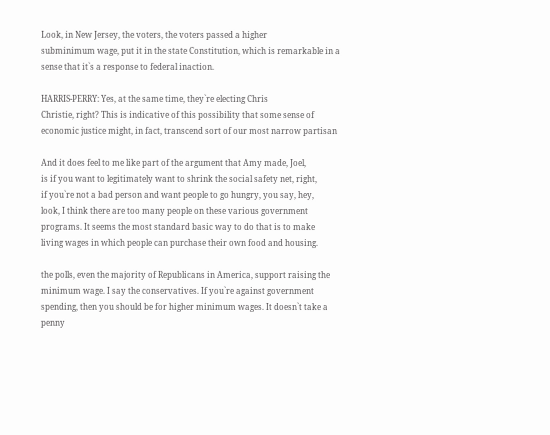Look, in New Jersey, the voters, the voters passed a higher
subminimum wage, put it in the state Constitution, which is remarkable in a
sense that it`s a response to federal inaction.

HARRIS-PERRY: Yes, at the same time, they`re electing Chris
Christie, right? This is indicative of this possibility that some sense of
economic justice might, in fact, transcend sort of our most narrow partisan

And it does feel to me like part of the argument that Amy made, Joel,
is if you want to legitimately want to shrink the social safety net, right,
if you`re not a bad person and want people to go hungry, you say, hey,
look, I think there are too many people on these various government
programs. It seems the most standard basic way to do that is to make
living wages in which people can purchase their own food and housing.

the polls, even the majority of Republicans in America, support raising the
minimum wage. I say the conservatives. If you`re against government
spending, then you should be for higher minimum wages. It doesn`t take a
penny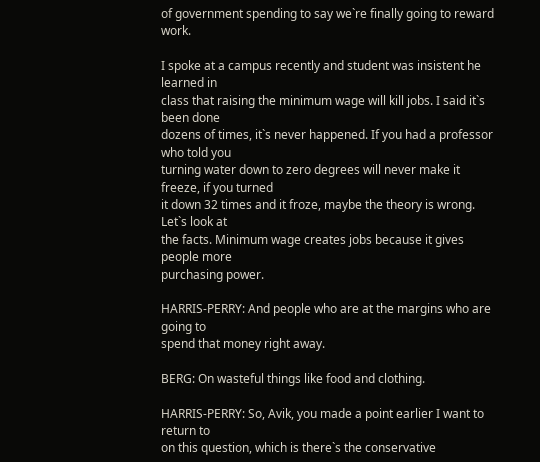of government spending to say we`re finally going to reward work.

I spoke at a campus recently and student was insistent he learned in
class that raising the minimum wage will kill jobs. I said it`s been done
dozens of times, it`s never happened. If you had a professor who told you
turning water down to zero degrees will never make it freeze, if you turned
it down 32 times and it froze, maybe the theory is wrong. Let`s look at
the facts. Minimum wage creates jobs because it gives people more
purchasing power.

HARRIS-PERRY: And people who are at the margins who are going to
spend that money right away.

BERG: On wasteful things like food and clothing.

HARRIS-PERRY: So, Avik, you made a point earlier I want to return to
on this question, which is there`s the conservative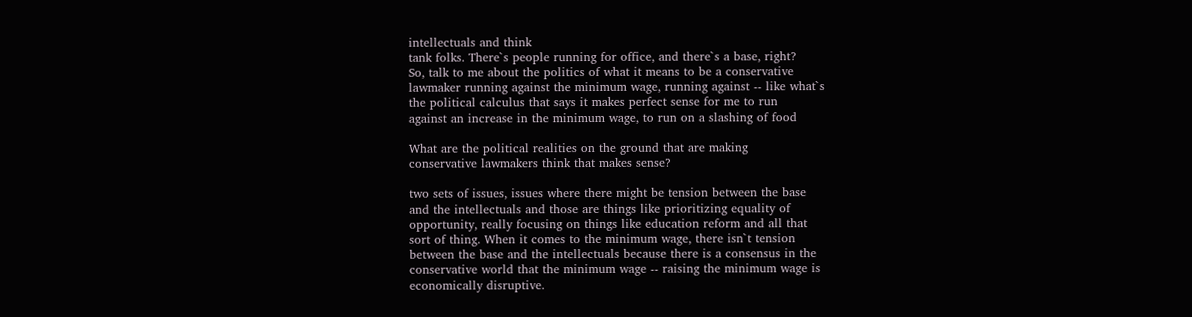intellectuals and think
tank folks. There`s people running for office, and there`s a base, right?
So, talk to me about the politics of what it means to be a conservative
lawmaker running against the minimum wage, running against -- like what`s
the political calculus that says it makes perfect sense for me to run
against an increase in the minimum wage, to run on a slashing of food

What are the political realities on the ground that are making
conservative lawmakers think that makes sense?

two sets of issues, issues where there might be tension between the base
and the intellectuals and those are things like prioritizing equality of
opportunity, really focusing on things like education reform and all that
sort of thing. When it comes to the minimum wage, there isn`t tension
between the base and the intellectuals because there is a consensus in the
conservative world that the minimum wage -- raising the minimum wage is
economically disruptive.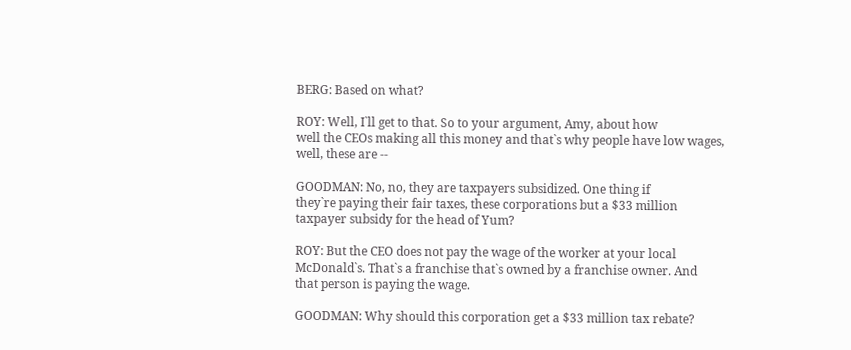BERG: Based on what?

ROY: Well, I`ll get to that. So to your argument, Amy, about how
well the CEOs making all this money and that`s why people have low wages,
well, these are --

GOODMAN: No, no, they are taxpayers subsidized. One thing if
they`re paying their fair taxes, these corporations but a $33 million
taxpayer subsidy for the head of Yum?

ROY: But the CEO does not pay the wage of the worker at your local
McDonald`s. That`s a franchise that`s owned by a franchise owner. And
that person is paying the wage.

GOODMAN: Why should this corporation get a $33 million tax rebate?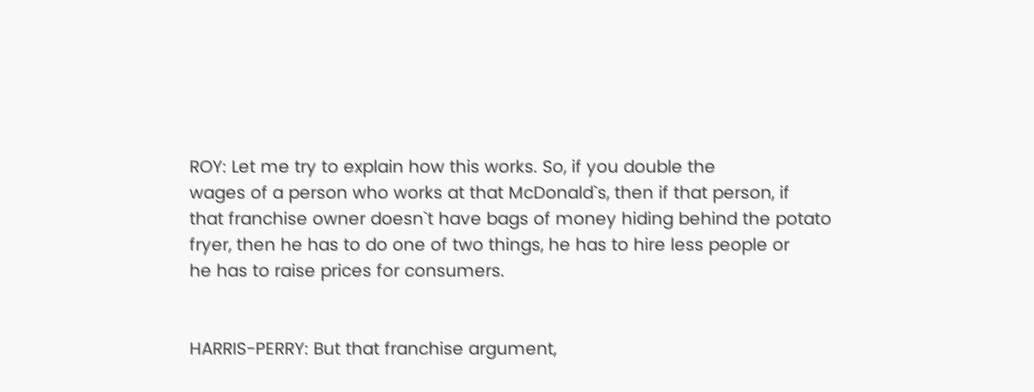ROY: Let me try to explain how this works. So, if you double the
wages of a person who works at that McDonald`s, then if that person, if
that franchise owner doesn`t have bags of money hiding behind the potato
fryer, then he has to do one of two things, he has to hire less people or
he has to raise prices for consumers.


HARRIS-PERRY: But that franchise argument,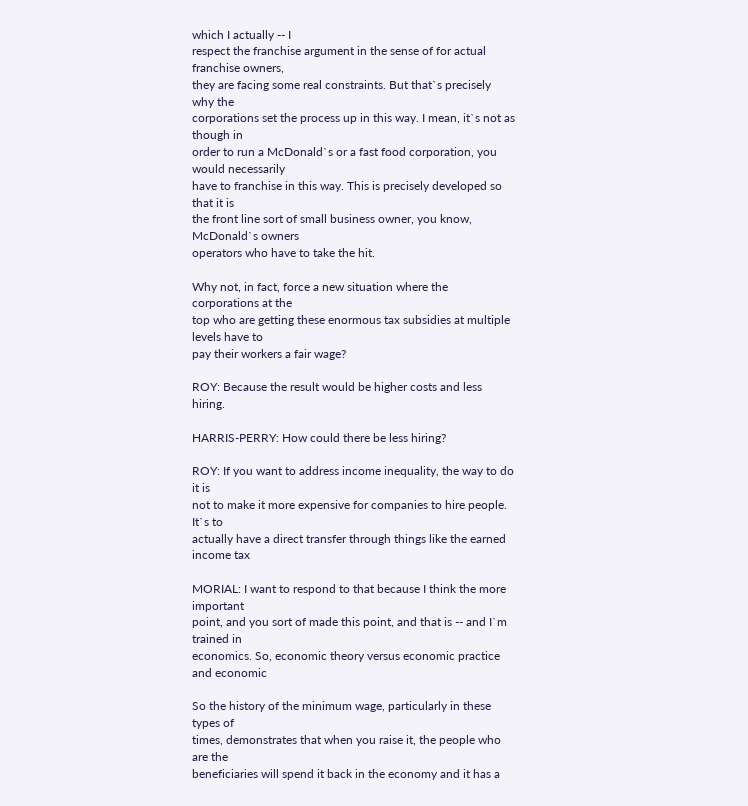which I actually -- I
respect the franchise argument in the sense of for actual franchise owners,
they are facing some real constraints. But that`s precisely why the
corporations set the process up in this way. I mean, it`s not as though in
order to run a McDonald`s or a fast food corporation, you would necessarily
have to franchise in this way. This is precisely developed so that it is
the front line sort of small business owner, you know, McDonald`s owners
operators who have to take the hit.

Why not, in fact, force a new situation where the corporations at the
top who are getting these enormous tax subsidies at multiple levels have to
pay their workers a fair wage?

ROY: Because the result would be higher costs and less hiring.

HARRIS-PERRY: How could there be less hiring?

ROY: If you want to address income inequality, the way to do it is
not to make it more expensive for companies to hire people. It`s to
actually have a direct transfer through things like the earned income tax

MORIAL: I want to respond to that because I think the more important
point, and you sort of made this point, and that is -- and I`m trained in
economics. So, economic theory versus economic practice and economic

So the history of the minimum wage, particularly in these types of
times, demonstrates that when you raise it, the people who are the
beneficiaries will spend it back in the economy and it has a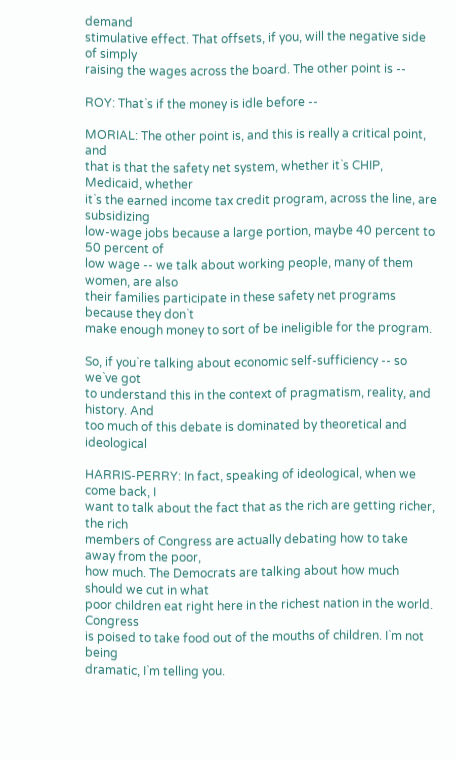demand
stimulative effect. That offsets, if you, will the negative side of simply
raising the wages across the board. The other point is --

ROY: That`s if the money is idle before --

MORIAL: The other point is, and this is really a critical point, and
that is that the safety net system, whether it`s CHIP, Medicaid, whether
it`s the earned income tax credit program, across the line, are subsidizing
low-wage jobs because a large portion, maybe 40 percent to 50 percent of
low wage -- we talk about working people, many of them women, are also
their families participate in these safety net programs because they don`t
make enough money to sort of be ineligible for the program.

So, if you`re talking about economic self-sufficiency -- so we`ve got
to understand this in the context of pragmatism, reality, and history. And
too much of this debate is dominated by theoretical and ideological

HARRIS-PERRY: In fact, speaking of ideological, when we come back, I
want to talk about the fact that as the rich are getting richer, the rich
members of Congress are actually debating how to take away from the poor,
how much. The Democrats are talking about how much should we cut in what
poor children eat right here in the richest nation in the world. Congress
is poised to take food out of the mouths of children. I`m not being
dramatic, I`m telling you.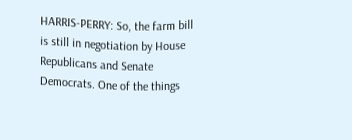HARRIS-PERRY: So, the farm bill is still in negotiation by House
Republicans and Senate Democrats. One of the things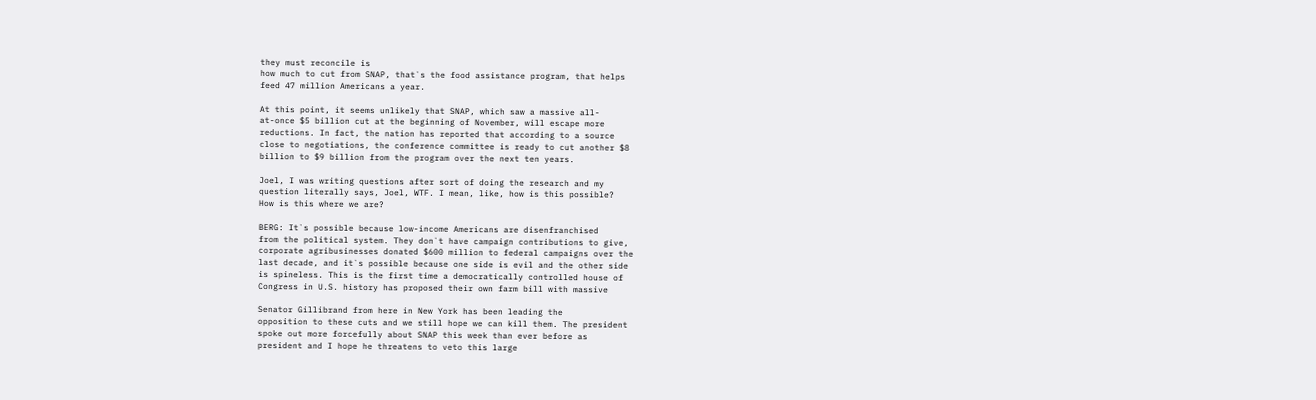they must reconcile is
how much to cut from SNAP, that`s the food assistance program, that helps
feed 47 million Americans a year.

At this point, it seems unlikely that SNAP, which saw a massive all-
at-once $5 billion cut at the beginning of November, will escape more
reductions. In fact, the nation has reported that according to a source
close to negotiations, the conference committee is ready to cut another $8
billion to $9 billion from the program over the next ten years.

Joel, I was writing questions after sort of doing the research and my
question literally says, Joel, WTF. I mean, like, how is this possible?
How is this where we are?

BERG: It`s possible because low-income Americans are disenfranchised
from the political system. They don`t have campaign contributions to give,
corporate agribusinesses donated $600 million to federal campaigns over the
last decade, and it`s possible because one side is evil and the other side
is spineless. This is the first time a democratically controlled house of
Congress in U.S. history has proposed their own farm bill with massive

Senator Gillibrand from here in New York has been leading the
opposition to these cuts and we still hope we can kill them. The president
spoke out more forcefully about SNAP this week than ever before as
president and I hope he threatens to veto this large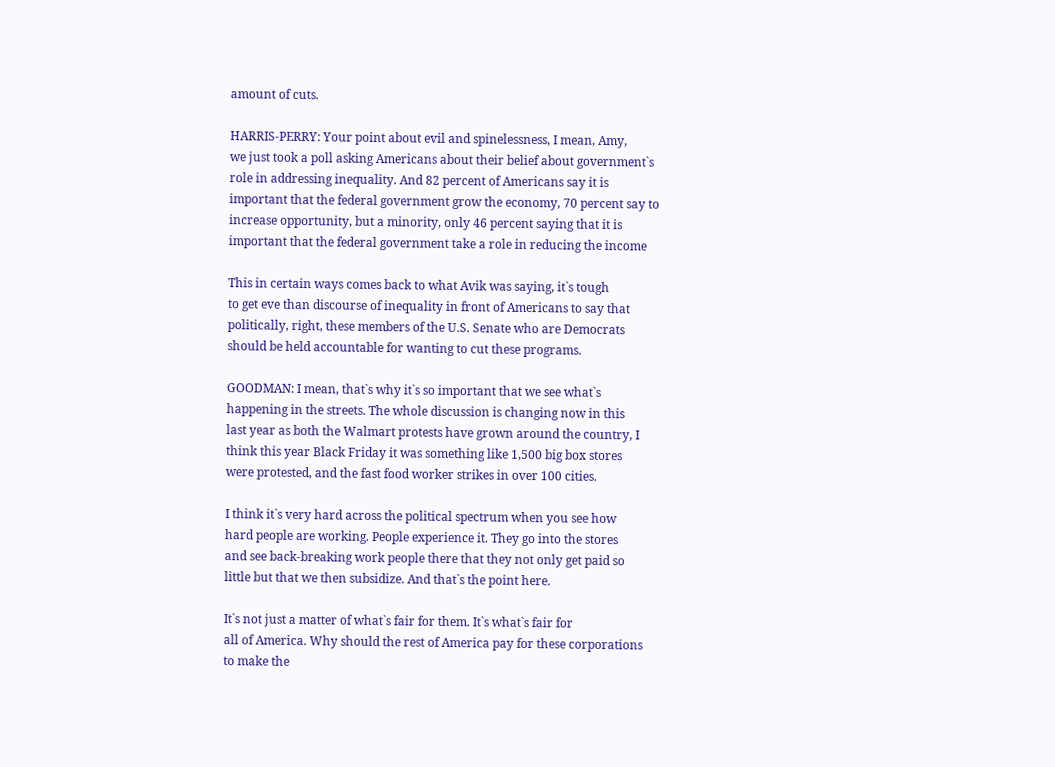amount of cuts.

HARRIS-PERRY: Your point about evil and spinelessness, I mean, Amy,
we just took a poll asking Americans about their belief about government`s
role in addressing inequality. And 82 percent of Americans say it is
important that the federal government grow the economy, 70 percent say to
increase opportunity, but a minority, only 46 percent saying that it is
important that the federal government take a role in reducing the income

This in certain ways comes back to what Avik was saying, it`s tough
to get eve than discourse of inequality in front of Americans to say that
politically, right, these members of the U.S. Senate who are Democrats
should be held accountable for wanting to cut these programs.

GOODMAN: I mean, that`s why it`s so important that we see what`s
happening in the streets. The whole discussion is changing now in this
last year as both the Walmart protests have grown around the country, I
think this year Black Friday it was something like 1,500 big box stores
were protested, and the fast food worker strikes in over 100 cities.

I think it`s very hard across the political spectrum when you see how
hard people are working. People experience it. They go into the stores
and see back-breaking work people there that they not only get paid so
little but that we then subsidize. And that`s the point here.

It`s not just a matter of what`s fair for them. It`s what`s fair for
all of America. Why should the rest of America pay for these corporations
to make the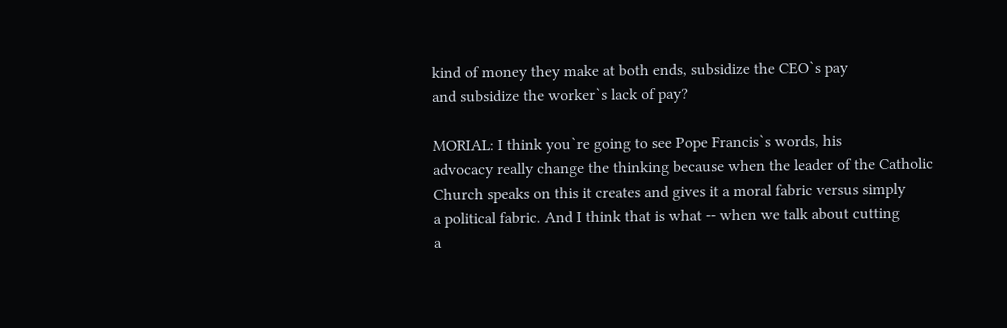kind of money they make at both ends, subsidize the CEO`s pay
and subsidize the worker`s lack of pay?

MORIAL: I think you`re going to see Pope Francis`s words, his
advocacy really change the thinking because when the leader of the Catholic
Church speaks on this it creates and gives it a moral fabric versus simply
a political fabric. And I think that is what -- when we talk about cutting
a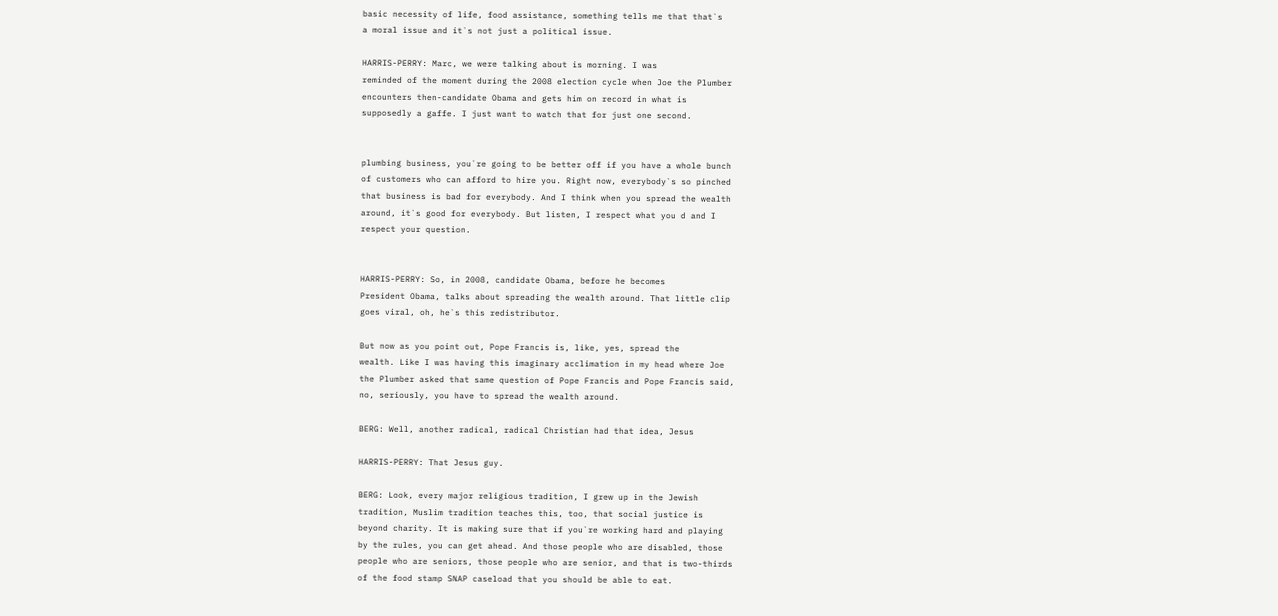basic necessity of life, food assistance, something tells me that that`s
a moral issue and it`s not just a political issue.

HARRIS-PERRY: Marc, we were talking about is morning. I was
reminded of the moment during the 2008 election cycle when Joe the Plumber
encounters then-candidate Obama and gets him on record in what is
supposedly a gaffe. I just want to watch that for just one second.


plumbing business, you`re going to be better off if you have a whole bunch
of customers who can afford to hire you. Right now, everybody`s so pinched
that business is bad for everybody. And I think when you spread the wealth
around, it`s good for everybody. But listen, I respect what you d and I
respect your question.


HARRIS-PERRY: So, in 2008, candidate Obama, before he becomes
President Obama, talks about spreading the wealth around. That little clip
goes viral, oh, he`s this redistributor.

But now as you point out, Pope Francis is, like, yes, spread the
wealth. Like I was having this imaginary acclimation in my head where Joe
the Plumber asked that same question of Pope Francis and Pope Francis said,
no, seriously, you have to spread the wealth around.

BERG: Well, another radical, radical Christian had that idea, Jesus

HARRIS-PERRY: That Jesus guy.

BERG: Look, every major religious tradition, I grew up in the Jewish
tradition, Muslim tradition teaches this, too, that social justice is
beyond charity. It is making sure that if you`re working hard and playing
by the rules, you can get ahead. And those people who are disabled, those
people who are seniors, those people who are senior, and that is two-thirds
of the food stamp SNAP caseload that you should be able to eat.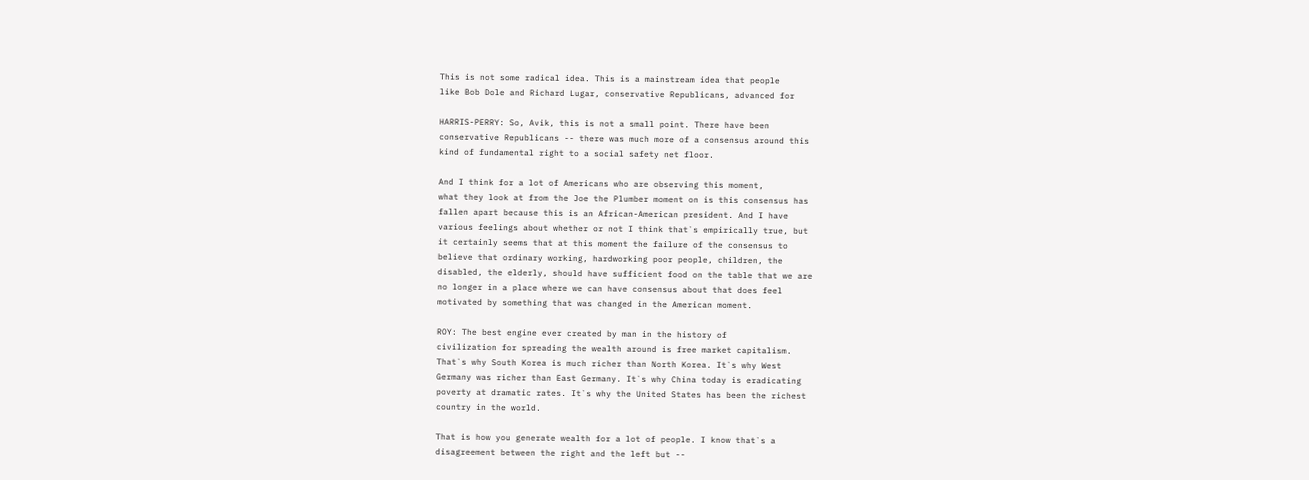This is not some radical idea. This is a mainstream idea that people
like Bob Dole and Richard Lugar, conservative Republicans, advanced for

HARRIS-PERRY: So, Avik, this is not a small point. There have been
conservative Republicans -- there was much more of a consensus around this
kind of fundamental right to a social safety net floor.

And I think for a lot of Americans who are observing this moment,
what they look at from the Joe the Plumber moment on is this consensus has
fallen apart because this is an African-American president. And I have
various feelings about whether or not I think that`s empirically true, but
it certainly seems that at this moment the failure of the consensus to
believe that ordinary working, hardworking poor people, children, the
disabled, the elderly, should have sufficient food on the table that we are
no longer in a place where we can have consensus about that does feel
motivated by something that was changed in the American moment.

ROY: The best engine ever created by man in the history of
civilization for spreading the wealth around is free market capitalism.
That`s why South Korea is much richer than North Korea. It`s why West
Germany was richer than East Germany. It`s why China today is eradicating
poverty at dramatic rates. It`s why the United States has been the richest
country in the world.

That is how you generate wealth for a lot of people. I know that`s a
disagreement between the right and the left but --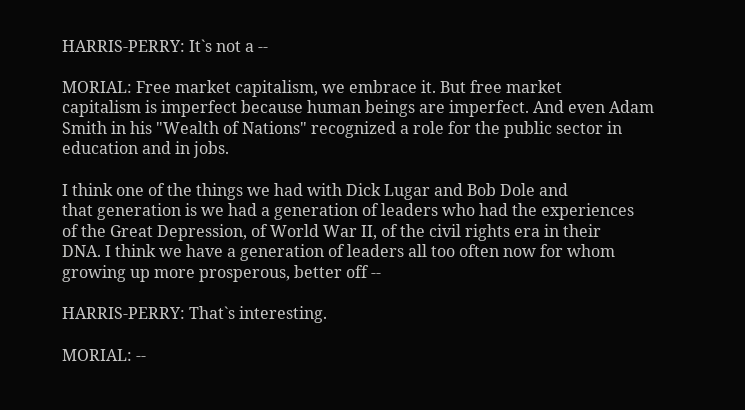HARRIS-PERRY: It`s not a --

MORIAL: Free market capitalism, we embrace it. But free market
capitalism is imperfect because human beings are imperfect. And even Adam
Smith in his "Wealth of Nations" recognized a role for the public sector in
education and in jobs.

I think one of the things we had with Dick Lugar and Bob Dole and
that generation is we had a generation of leaders who had the experiences
of the Great Depression, of World War II, of the civil rights era in their
DNA. I think we have a generation of leaders all too often now for whom
growing up more prosperous, better off --

HARRIS-PERRY: That`s interesting.

MORIAL: --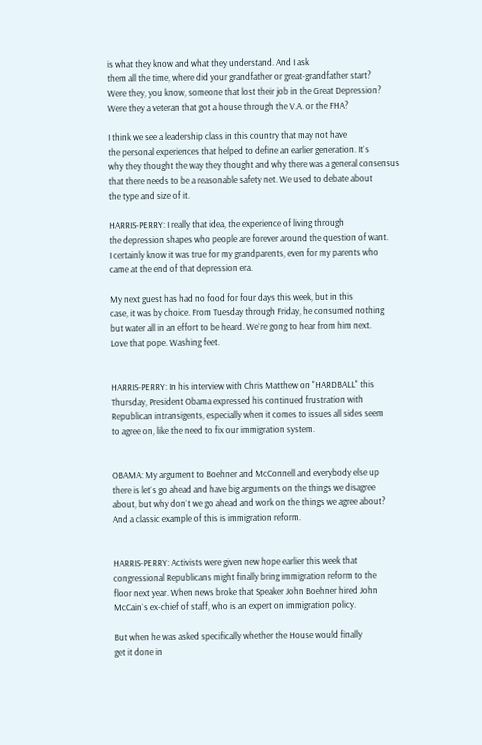is what they know and what they understand. And I ask
them all the time, where did your grandfather or great-grandfather start?
Were they, you know, someone that lost their job in the Great Depression?
Were they a veteran that got a house through the V.A. or the FHA?

I think we see a leadership class in this country that may not have
the personal experiences that helped to define an earlier generation. It`s
why they thought the way they thought and why there was a general consensus
that there needs to be a reasonable safety net. We used to debate about
the type and size of it.

HARRIS-PERRY: I really that idea, the experience of living through
the depression shapes who people are forever around the question of want.
I certainly know it was true for my grandparents, even for my parents who
came at the end of that depression era.

My next guest has had no food for four days this week, but in this
case, it was by choice. From Tuesday through Friday, he consumed nothing
but water all in an effort to be heard. We`re gong to hear from him next.
Love that pope. Washing feet.


HARRIS-PERRY: In his interview with Chris Matthew on "HARDBALL" this
Thursday, President Obama expressed his continued frustration with
Republican intransigents, especially when it comes to issues all sides seem
to agree on, like the need to fix our immigration system.


OBAMA: My argument to Boehner and McConnell and everybody else up
there is let`s go ahead and have big arguments on the things we disagree
about, but why don`t we go ahead and work on the things we agree about?
And a classic example of this is immigration reform.


HARRIS-PERRY: Activists were given new hope earlier this week that
congressional Republicans might finally bring immigration reform to the
floor next year. When news broke that Speaker John Boehner hired John
McCain`s ex-chief of staff, who is an expert on immigration policy.

But when he was asked specifically whether the House would finally
get it done in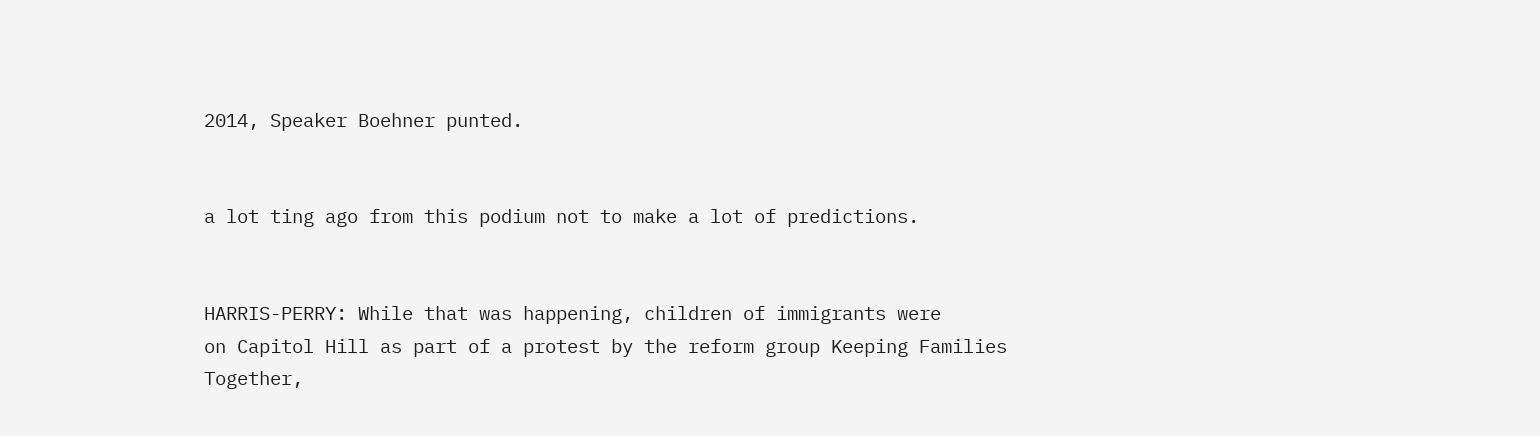2014, Speaker Boehner punted.


a lot ting ago from this podium not to make a lot of predictions.


HARRIS-PERRY: While that was happening, children of immigrants were
on Capitol Hill as part of a protest by the reform group Keeping Families
Together,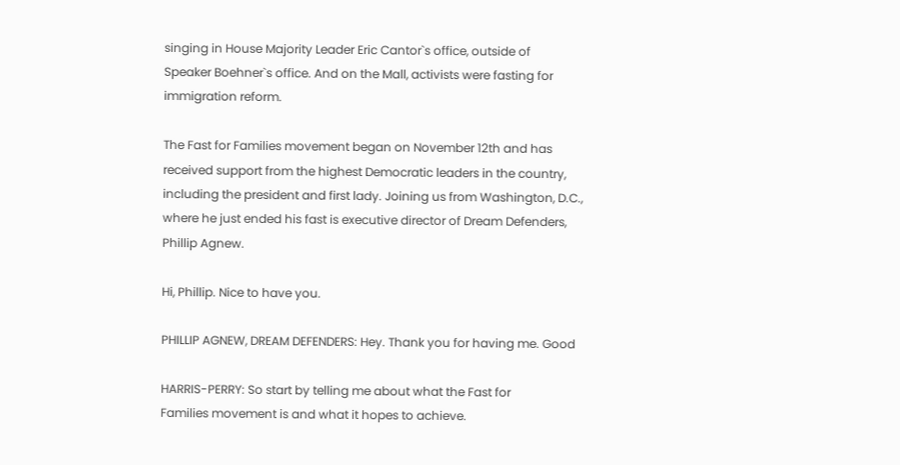singing in House Majority Leader Eric Cantor`s office, outside of
Speaker Boehner`s office. And on the Mall, activists were fasting for
immigration reform.

The Fast for Families movement began on November 12th and has
received support from the highest Democratic leaders in the country,
including the president and first lady. Joining us from Washington, D.C.,
where he just ended his fast is executive director of Dream Defenders,
Phillip Agnew.

Hi, Phillip. Nice to have you.

PHILLIP AGNEW, DREAM DEFENDERS: Hey. Thank you for having me. Good

HARRIS-PERRY: So start by telling me about what the Fast for
Families movement is and what it hopes to achieve.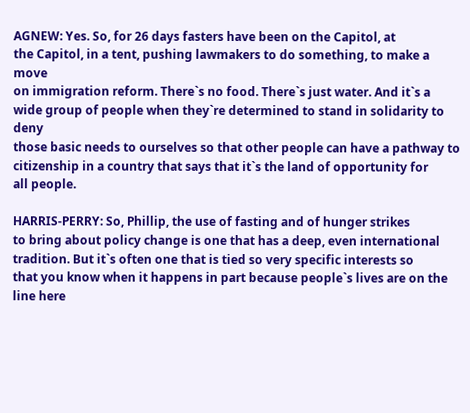AGNEW: Yes. So, for 26 days fasters have been on the Capitol, at
the Capitol, in a tent, pushing lawmakers to do something, to make a move
on immigration reform. There`s no food. There`s just water. And it`s a
wide group of people when they`re determined to stand in solidarity to deny
those basic needs to ourselves so that other people can have a pathway to
citizenship in a country that says that it`s the land of opportunity for
all people.

HARRIS-PERRY: So, Phillip, the use of fasting and of hunger strikes
to bring about policy change is one that has a deep, even international
tradition. But it`s often one that is tied so very specific interests so
that you know when it happens in part because people`s lives are on the
line here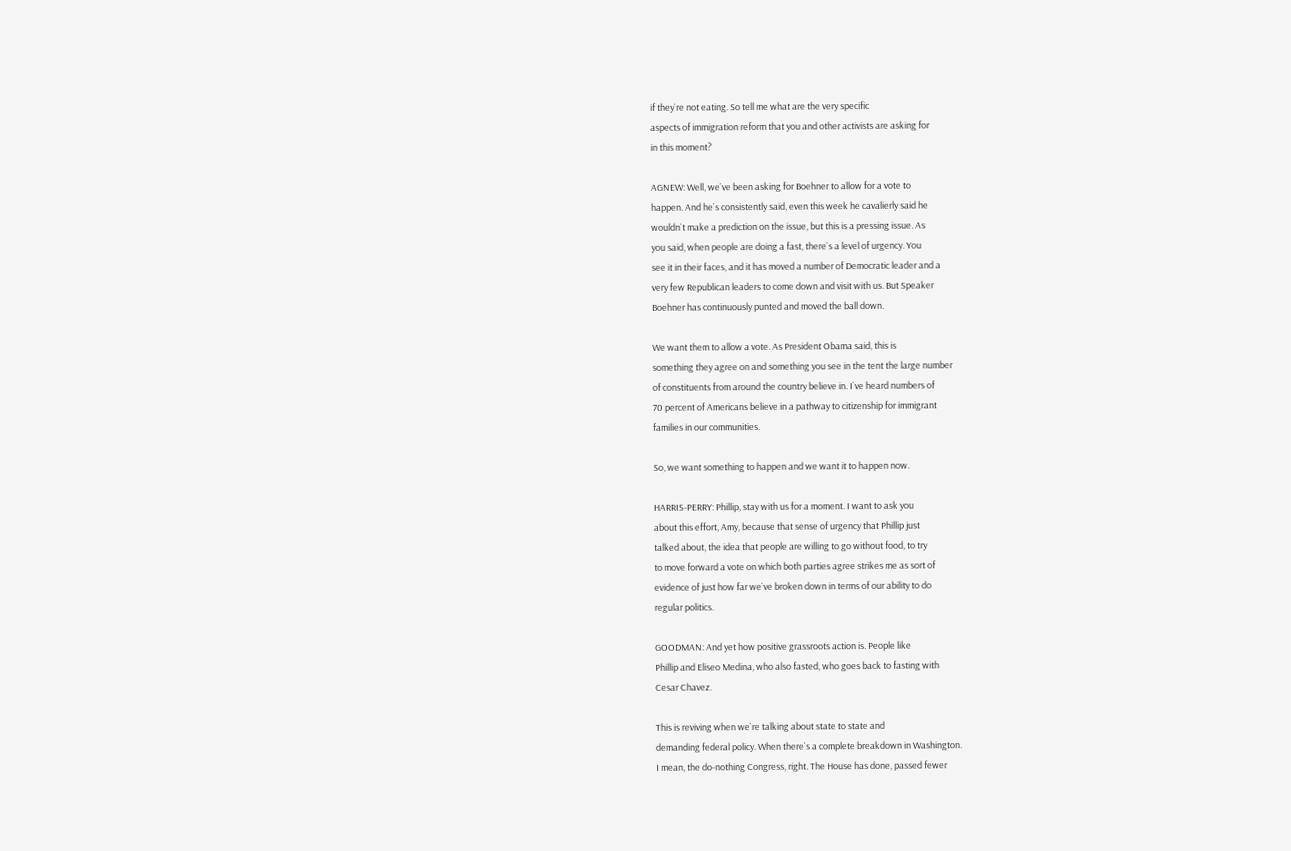if they`re not eating. So tell me what are the very specific
aspects of immigration reform that you and other activists are asking for
in this moment?

AGNEW: Well, we`ve been asking for Boehner to allow for a vote to
happen. And he`s consistently said, even this week he cavalierly said he
wouldn`t make a prediction on the issue, but this is a pressing issue. As
you said, when people are doing a fast, there`s a level of urgency. You
see it in their faces, and it has moved a number of Democratic leader and a
very few Republican leaders to come down and visit with us. But Speaker
Boehner has continuously punted and moved the ball down.

We want them to allow a vote. As President Obama said, this is
something they agree on and something you see in the tent the large number
of constituents from around the country believe in. I`ve heard numbers of
70 percent of Americans believe in a pathway to citizenship for immigrant
families in our communities.

So, we want something to happen and we want it to happen now.

HARRIS-PERRY: Phillip, stay with us for a moment. I want to ask you
about this effort, Amy, because that sense of urgency that Phillip just
talked about, the idea that people are willing to go without food, to try
to move forward a vote on which both parties agree strikes me as sort of
evidence of just how far we`ve broken down in terms of our ability to do
regular politics.

GOODMAN: And yet how positive grassroots action is. People like
Phillip and Eliseo Medina, who also fasted, who goes back to fasting with
Cesar Chavez.

This is reviving when we`re talking about state to state and
demanding federal policy. When there`s a complete breakdown in Washington.
I mean, the do-nothing Congress, right. The House has done, passed fewer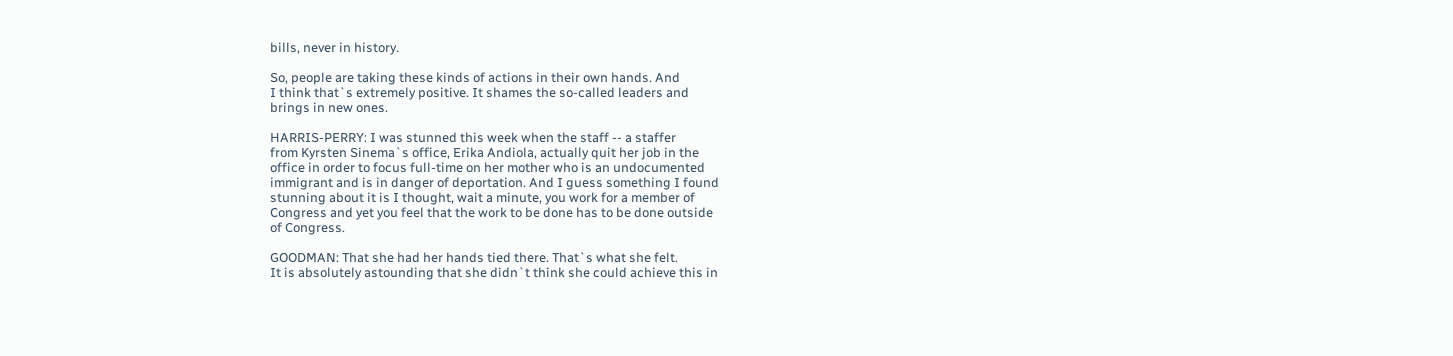bills, never in history.

So, people are taking these kinds of actions in their own hands. And
I think that`s extremely positive. It shames the so-called leaders and
brings in new ones.

HARRIS-PERRY: I was stunned this week when the staff -- a staffer
from Kyrsten Sinema`s office, Erika Andiola, actually quit her job in the
office in order to focus full-time on her mother who is an undocumented
immigrant and is in danger of deportation. And I guess something I found
stunning about it is I thought, wait a minute, you work for a member of
Congress and yet you feel that the work to be done has to be done outside
of Congress.

GOODMAN: That she had her hands tied there. That`s what she felt.
It is absolutely astounding that she didn`t think she could achieve this in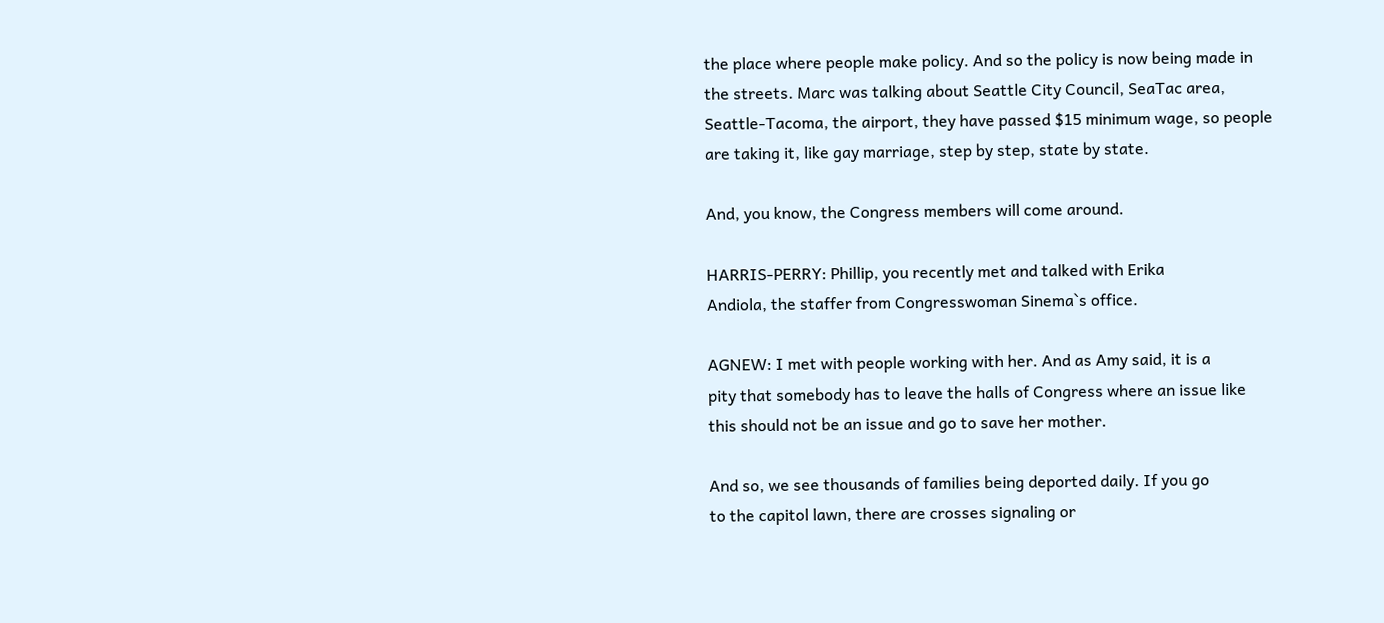the place where people make policy. And so the policy is now being made in
the streets. Marc was talking about Seattle City Council, SeaTac area,
Seattle-Tacoma, the airport, they have passed $15 minimum wage, so people
are taking it, like gay marriage, step by step, state by state.

And, you know, the Congress members will come around.

HARRIS-PERRY: Phillip, you recently met and talked with Erika
Andiola, the staffer from Congresswoman Sinema`s office.

AGNEW: I met with people working with her. And as Amy said, it is a
pity that somebody has to leave the halls of Congress where an issue like
this should not be an issue and go to save her mother.

And so, we see thousands of families being deported daily. If you go
to the capitol lawn, there are crosses signaling or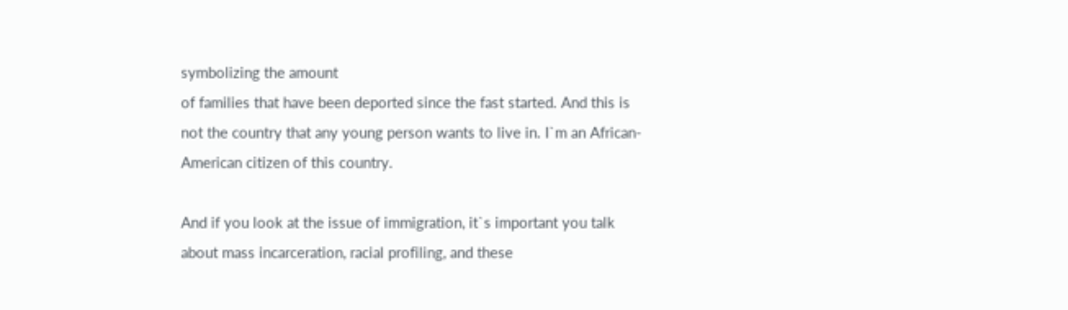symbolizing the amount
of families that have been deported since the fast started. And this is
not the country that any young person wants to live in. I`m an African-
American citizen of this country.

And if you look at the issue of immigration, it`s important you talk
about mass incarceration, racial profiling, and these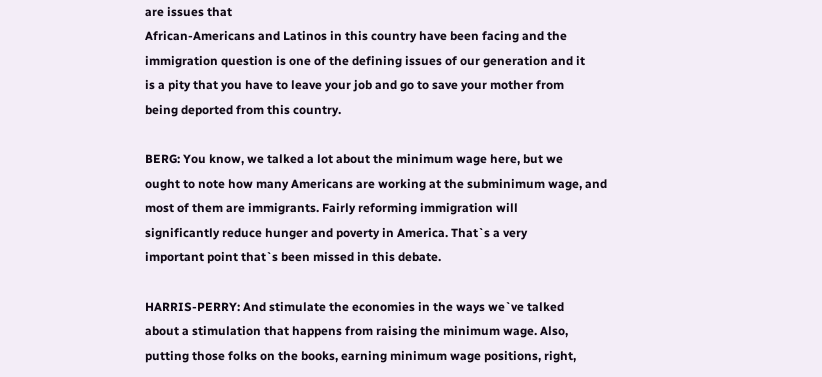are issues that
African-Americans and Latinos in this country have been facing and the
immigration question is one of the defining issues of our generation and it
is a pity that you have to leave your job and go to save your mother from
being deported from this country.

BERG: You know, we talked a lot about the minimum wage here, but we
ought to note how many Americans are working at the subminimum wage, and
most of them are immigrants. Fairly reforming immigration will
significantly reduce hunger and poverty in America. That`s a very
important point that`s been missed in this debate.

HARRIS-PERRY: And stimulate the economies in the ways we`ve talked
about a stimulation that happens from raising the minimum wage. Also,
putting those folks on the books, earning minimum wage positions, right,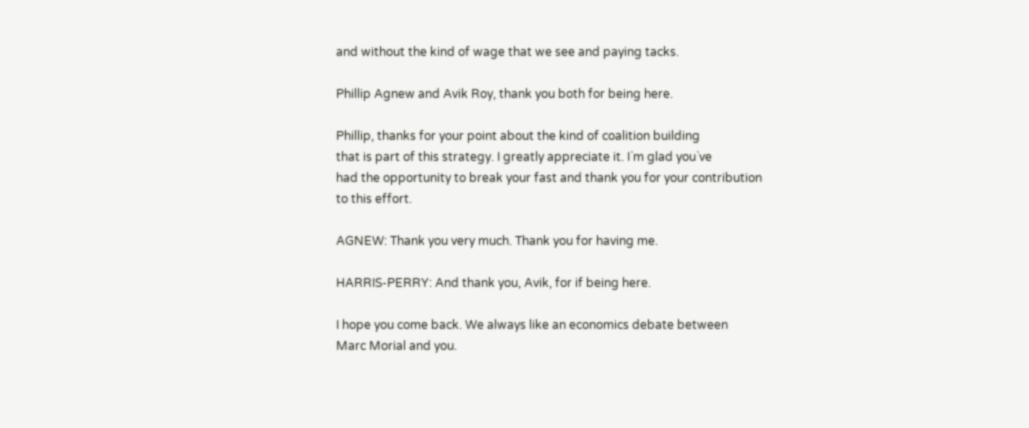and without the kind of wage that we see and paying tacks.

Phillip Agnew and Avik Roy, thank you both for being here.

Phillip, thanks for your point about the kind of coalition building
that is part of this strategy. I greatly appreciate it. I`m glad you`ve
had the opportunity to break your fast and thank you for your contribution
to this effort.

AGNEW: Thank you very much. Thank you for having me.

HARRIS-PERRY: And thank you, Avik, for if being here.

I hope you come back. We always like an economics debate between
Marc Morial and you.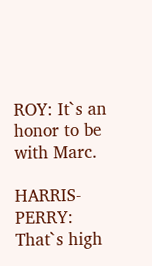ROY: It`s an honor to be with Marc.

HARRIS-PERRY: That`s high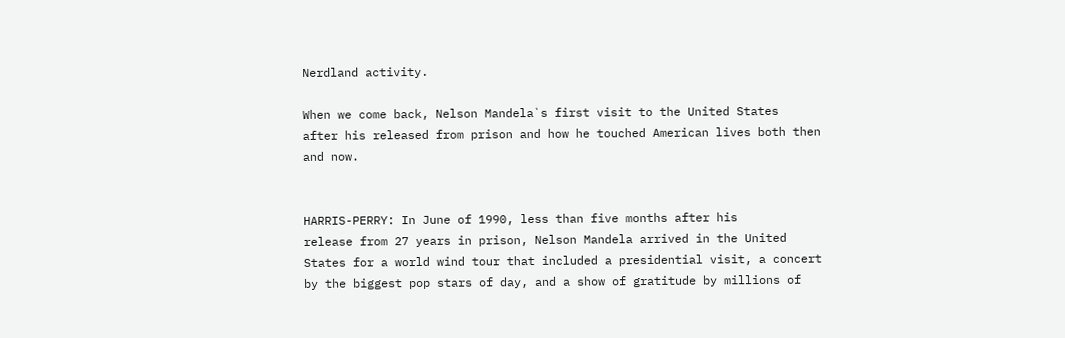Nerdland activity.

When we come back, Nelson Mandela`s first visit to the United States
after his released from prison and how he touched American lives both then
and now.


HARRIS-PERRY: In June of 1990, less than five months after his
release from 27 years in prison, Nelson Mandela arrived in the United
States for a world wind tour that included a presidential visit, a concert
by the biggest pop stars of day, and a show of gratitude by millions of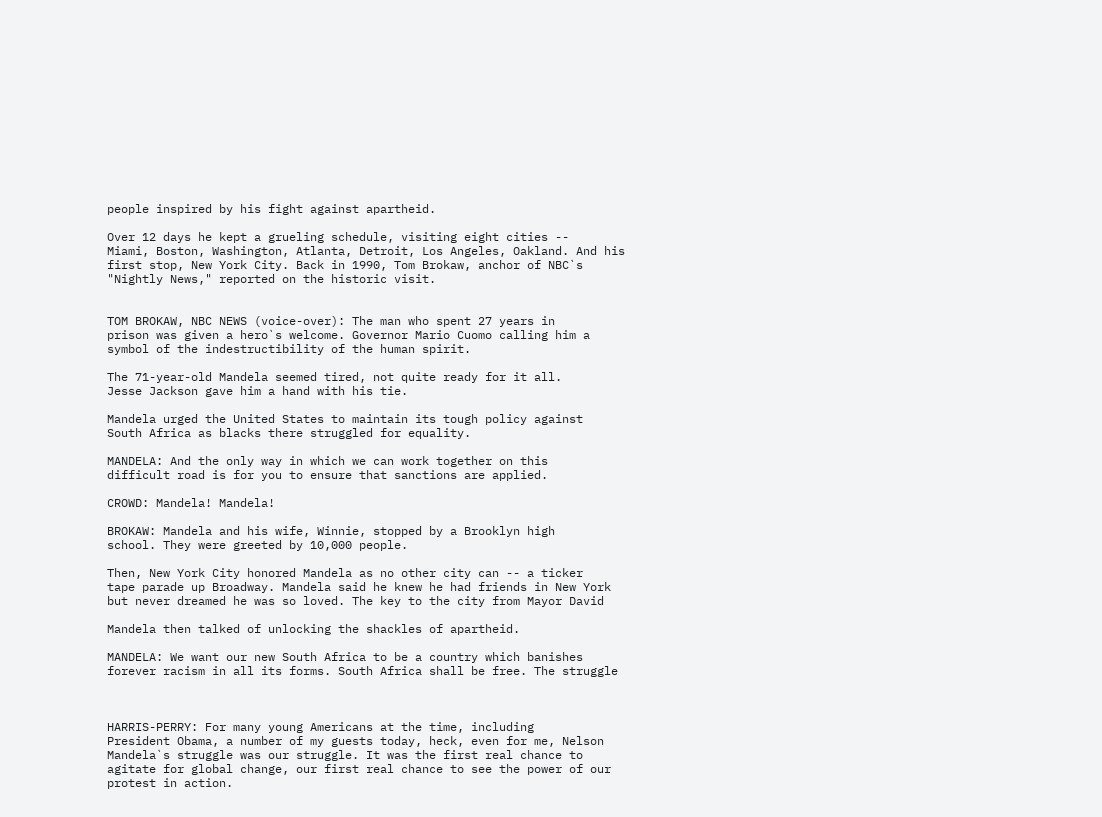people inspired by his fight against apartheid.

Over 12 days he kept a grueling schedule, visiting eight cities --
Miami, Boston, Washington, Atlanta, Detroit, Los Angeles, Oakland. And his
first stop, New York City. Back in 1990, Tom Brokaw, anchor of NBC`s
"Nightly News," reported on the historic visit.


TOM BROKAW, NBC NEWS (voice-over): The man who spent 27 years in
prison was given a hero`s welcome. Governor Mario Cuomo calling him a
symbol of the indestructibility of the human spirit.

The 71-year-old Mandela seemed tired, not quite ready for it all.
Jesse Jackson gave him a hand with his tie.

Mandela urged the United States to maintain its tough policy against
South Africa as blacks there struggled for equality.

MANDELA: And the only way in which we can work together on this
difficult road is for you to ensure that sanctions are applied.

CROWD: Mandela! Mandela!

BROKAW: Mandela and his wife, Winnie, stopped by a Brooklyn high
school. They were greeted by 10,000 people.

Then, New York City honored Mandela as no other city can -- a ticker
tape parade up Broadway. Mandela said he knew he had friends in New York
but never dreamed he was so loved. The key to the city from Mayor David

Mandela then talked of unlocking the shackles of apartheid.

MANDELA: We want our new South Africa to be a country which banishes
forever racism in all its forms. South Africa shall be free. The struggle



HARRIS-PERRY: For many young Americans at the time, including
President Obama, a number of my guests today, heck, even for me, Nelson
Mandela`s struggle was our struggle. It was the first real chance to
agitate for global change, our first real chance to see the power of our
protest in action.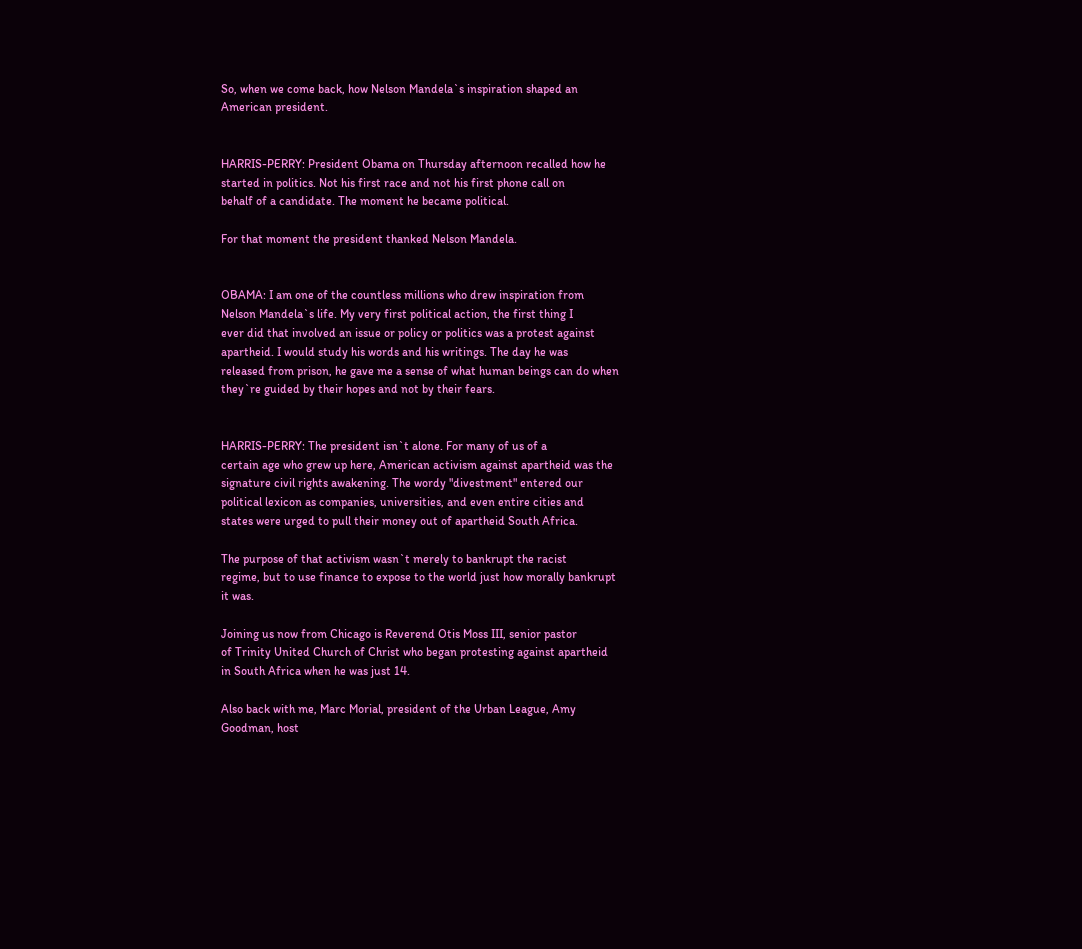So, when we come back, how Nelson Mandela`s inspiration shaped an
American president.


HARRIS-PERRY: President Obama on Thursday afternoon recalled how he
started in politics. Not his first race and not his first phone call on
behalf of a candidate. The moment he became political.

For that moment the president thanked Nelson Mandela.


OBAMA: I am one of the countless millions who drew inspiration from
Nelson Mandela`s life. My very first political action, the first thing I
ever did that involved an issue or policy or politics was a protest against
apartheid. I would study his words and his writings. The day he was
released from prison, he gave me a sense of what human beings can do when
they`re guided by their hopes and not by their fears.


HARRIS-PERRY: The president isn`t alone. For many of us of a
certain age who grew up here, American activism against apartheid was the
signature civil rights awakening. The wordy "divestment" entered our
political lexicon as companies, universities, and even entire cities and
states were urged to pull their money out of apartheid South Africa.

The purpose of that activism wasn`t merely to bankrupt the racist
regime, but to use finance to expose to the world just how morally bankrupt
it was.

Joining us now from Chicago is Reverend Otis Moss III, senior pastor
of Trinity United Church of Christ who began protesting against apartheid
in South Africa when he was just 14.

Also back with me, Marc Morial, president of the Urban League, Amy
Goodman, host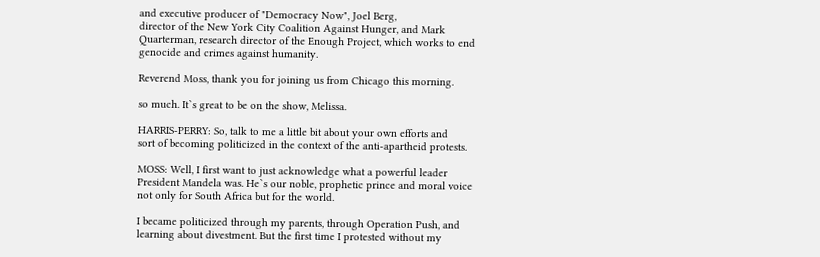and executive producer of "Democracy Now", Joel Berg,
director of the New York City Coalition Against Hunger, and Mark
Quarterman, research director of the Enough Project, which works to end
genocide and crimes against humanity.

Reverend Moss, thank you for joining us from Chicago this morning.

so much. It`s great to be on the show, Melissa.

HARRIS-PERRY: So, talk to me a little bit about your own efforts and
sort of becoming politicized in the context of the anti-apartheid protests.

MOSS: Well, I first want to just acknowledge what a powerful leader
President Mandela was. He`s our noble, prophetic prince and moral voice
not only for South Africa but for the world.

I became politicized through my parents, through Operation Push, and
learning about divestment. But the first time I protested without my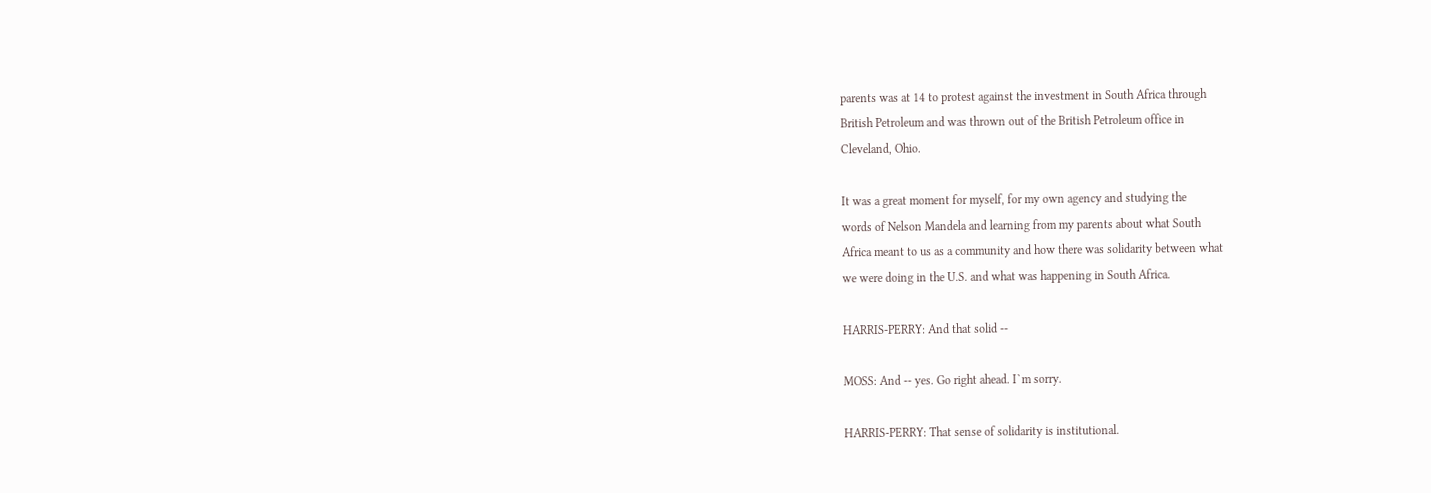parents was at 14 to protest against the investment in South Africa through
British Petroleum and was thrown out of the British Petroleum office in
Cleveland, Ohio.

It was a great moment for myself, for my own agency and studying the
words of Nelson Mandela and learning from my parents about what South
Africa meant to us as a community and how there was solidarity between what
we were doing in the U.S. and what was happening in South Africa.

HARRIS-PERRY: And that solid --

MOSS: And -- yes. Go right ahead. I`m sorry.

HARRIS-PERRY: That sense of solidarity is institutional.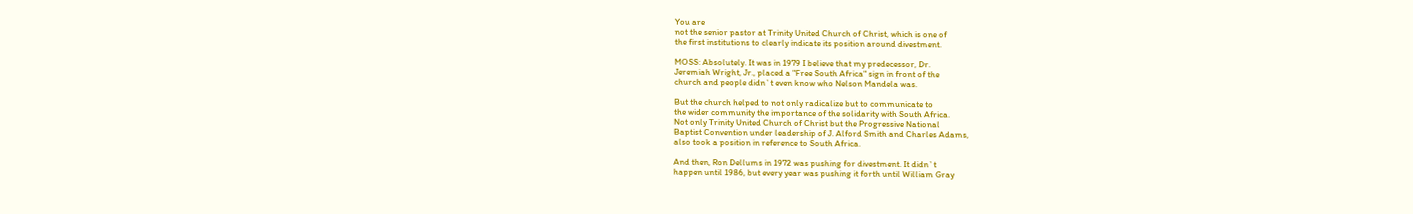You are
not the senior pastor at Trinity United Church of Christ, which is one of
the first institutions to clearly indicate its position around divestment.

MOSS: Absolutely. It was in 1979 I believe that my predecessor, Dr.
Jeremiah Wright, Jr., placed a "Free South Africa" sign in front of the
church and people didn`t even know who Nelson Mandela was.

But the church helped to not only radicalize but to communicate to
the wider community the importance of the solidarity with South Africa.
Not only Trinity United Church of Christ but the Progressive National
Baptist Convention under leadership of J. Alford Smith and Charles Adams,
also took a position in reference to South Africa.

And then, Ron Dellums in 1972 was pushing for divestment. It didn`t
happen until 1986, but every year was pushing it forth until William Gray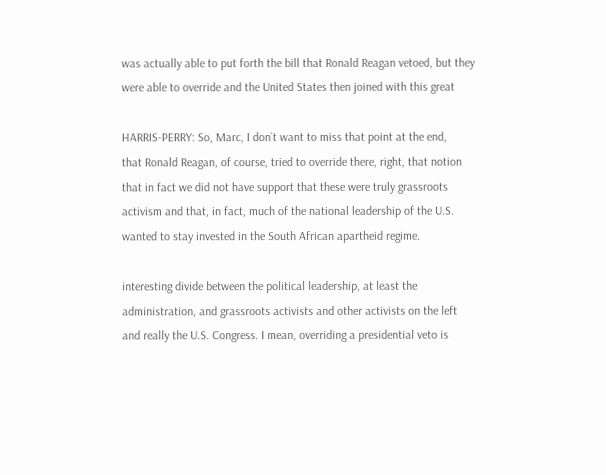was actually able to put forth the bill that Ronald Reagan vetoed, but they
were able to override and the United States then joined with this great

HARRIS-PERRY: So, Marc, I don`t want to miss that point at the end,
that Ronald Reagan, of course, tried to override there, right, that notion
that in fact we did not have support that these were truly grassroots
activism and that, in fact, much of the national leadership of the U.S.
wanted to stay invested in the South African apartheid regime.

interesting divide between the political leadership, at least the
administration, and grassroots activists and other activists on the left
and really the U.S. Congress. I mean, overriding a presidential veto is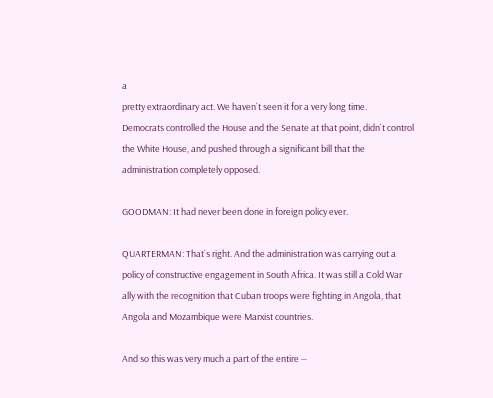a
pretty extraordinary act. We haven`t seen it for a very long time.
Democrats controlled the House and the Senate at that point, didn`t control
the White House, and pushed through a significant bill that the
administration completely opposed.

GOODMAN: It had never been done in foreign policy ever.

QUARTERMAN: That`s right. And the administration was carrying out a
policy of constructive engagement in South Africa. It was still a Cold War
ally with the recognition that Cuban troops were fighting in Angola, that
Angola and Mozambique were Marxist countries.

And so this was very much a part of the entire --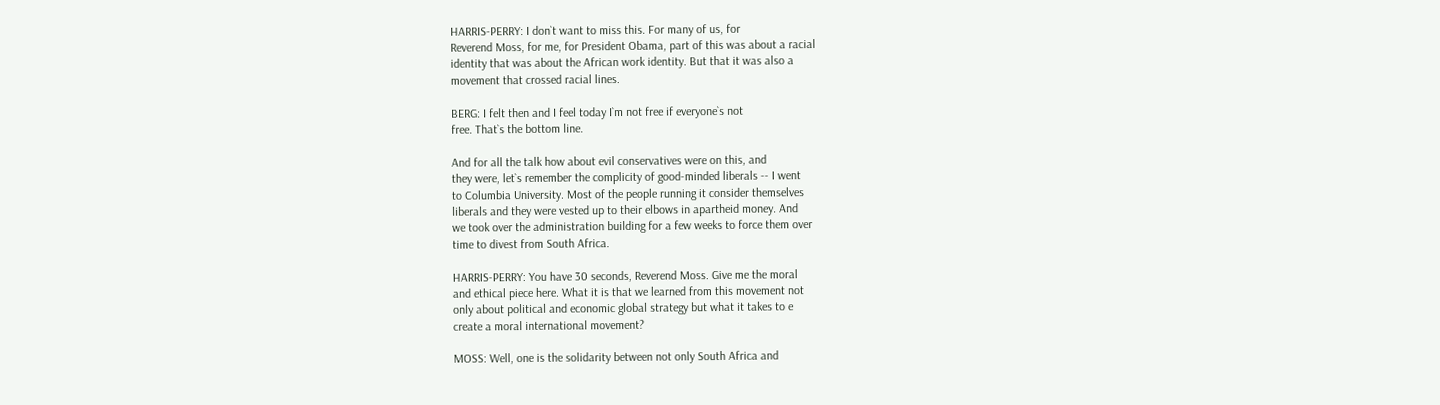HARRIS-PERRY: I don`t want to miss this. For many of us, for
Reverend Moss, for me, for President Obama, part of this was about a racial
identity that was about the African work identity. But that it was also a
movement that crossed racial lines.

BERG: I felt then and I feel today I`m not free if everyone`s not
free. That`s the bottom line.

And for all the talk how about evil conservatives were on this, and
they were, let`s remember the complicity of good-minded liberals -- I went
to Columbia University. Most of the people running it consider themselves
liberals and they were vested up to their elbows in apartheid money. And
we took over the administration building for a few weeks to force them over
time to divest from South Africa.

HARRIS-PERRY: You have 30 seconds, Reverend Moss. Give me the moral
and ethical piece here. What it is that we learned from this movement not
only about political and economic global strategy but what it takes to e
create a moral international movement?

MOSS: Well, one is the solidarity between not only South Africa and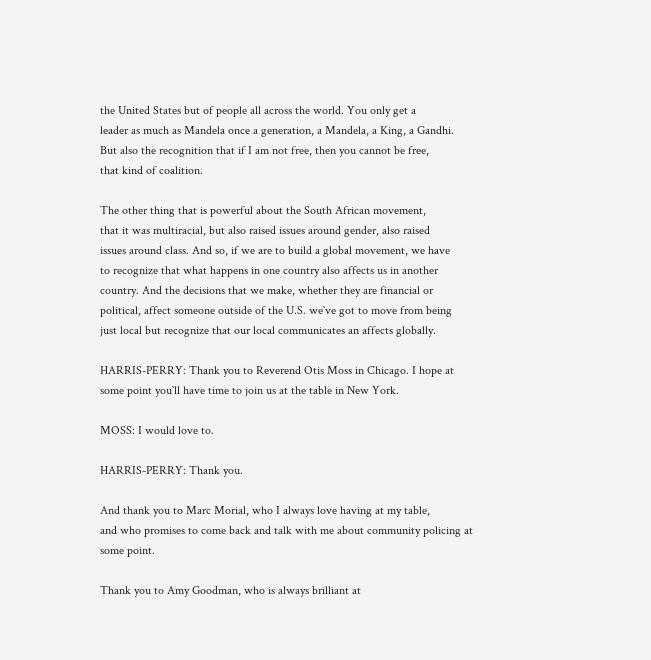the United States but of people all across the world. You only get a
leader as much as Mandela once a generation, a Mandela, a King, a Gandhi.
But also the recognition that if I am not free, then you cannot be free,
that kind of coalition.

The other thing that is powerful about the South African movement,
that it was multiracial, but also raised issues around gender, also raised
issues around class. And so, if we are to build a global movement, we have
to recognize that what happens in one country also affects us in another
country. And the decisions that we make, whether they are financial or
political, affect someone outside of the U.S. we`ve got to move from being
just local but recognize that our local communicates an affects globally.

HARRIS-PERRY: Thank you to Reverend Otis Moss in Chicago. I hope at
some point you`ll have time to join us at the table in New York.

MOSS: I would love to.

HARRIS-PERRY: Thank you.

And thank you to Marc Morial, who I always love having at my table,
and who promises to come back and talk with me about community policing at
some point.

Thank you to Amy Goodman, who is always brilliant at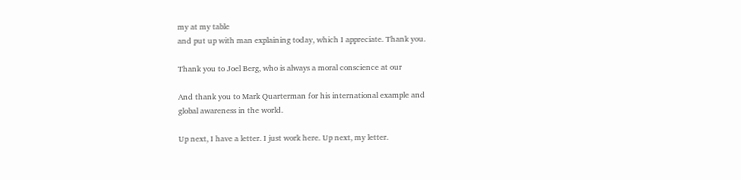my at my table
and put up with man explaining today, which I appreciate. Thank you.

Thank you to Joel Berg, who is always a moral conscience at our

And thank you to Mark Quarterman for his international example and
global awareness in the world.

Up next, I have a letter. I just work here. Up next, my letter.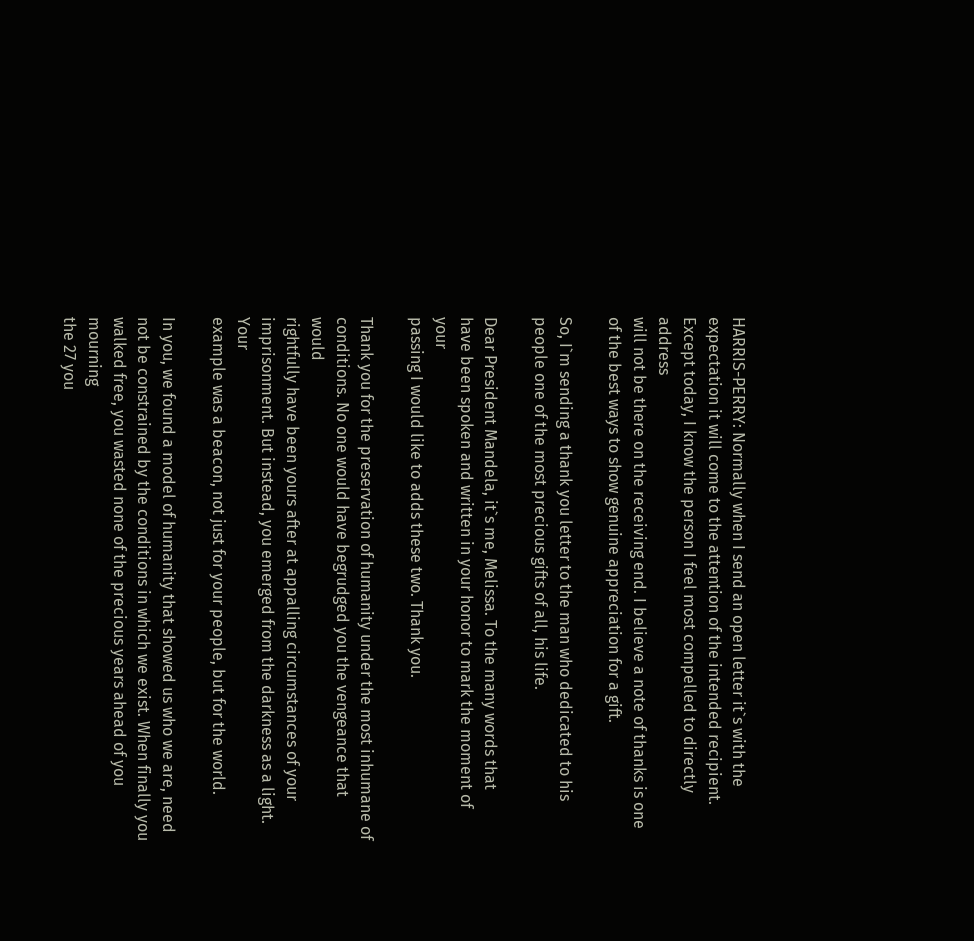HARRIS-PERRY: Normally when I send an open letter it`s with the
expectation it will come to the attention of the intended recipient.
Except today, I know the person I feel most compelled to directly address
will not be there on the receiving end. I believe a note of thanks is one
of the best ways to show genuine appreciation for a gift.

So, I`m sending a thank you letter to the man who dedicated to his
people one of the most precious gifts of all, his life.

Dear President Mandela, it`s me, Melissa. To the many words that
have been spoken and written in your honor to mark the moment of your
passing I would like to adds these two. Thank you.

Thank you for the preservation of humanity under the most inhumane of
conditions. No one would have begrudged you the vengeance that would
rightfully have been yours after at appalling circumstances of your
imprisonment. But instead, you emerged from the darkness as a light. Your
example was a beacon, not just for your people, but for the world.

In you, we found a model of humanity that showed us who we are, need
not be constrained by the conditions in which we exist. When finally you
walked free, you wasted none of the precious years ahead of you mourning
the 27 you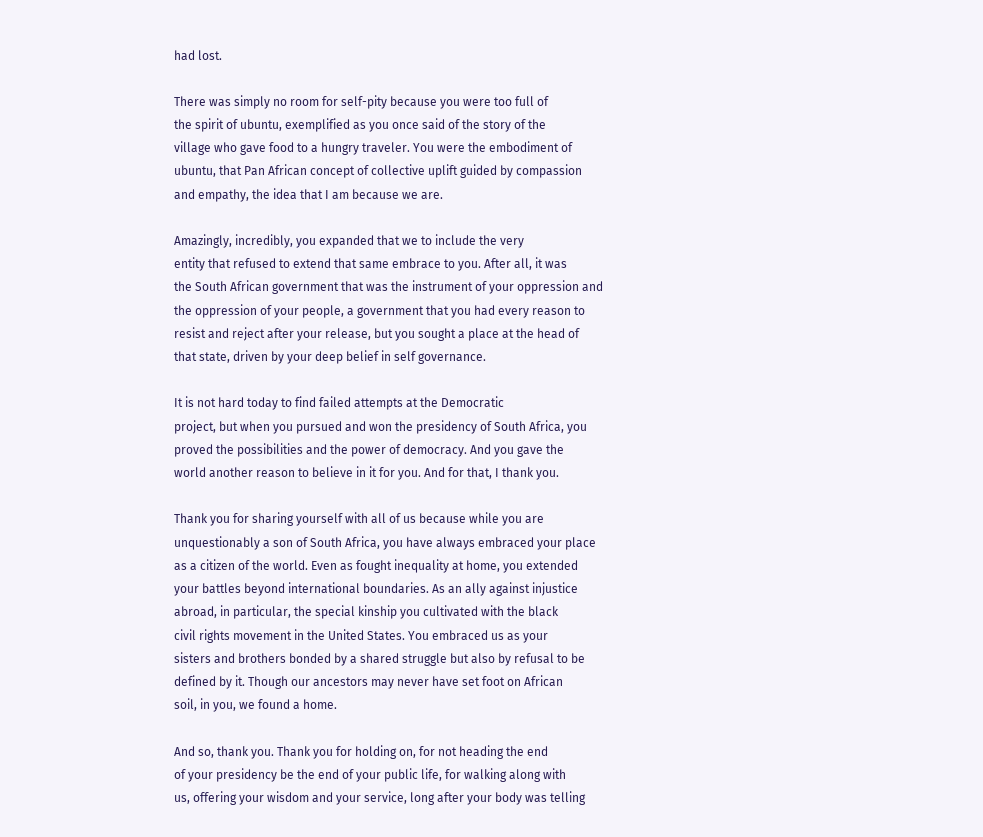had lost.

There was simply no room for self-pity because you were too full of
the spirit of ubuntu, exemplified as you once said of the story of the
village who gave food to a hungry traveler. You were the embodiment of
ubuntu, that Pan African concept of collective uplift guided by compassion
and empathy, the idea that I am because we are.

Amazingly, incredibly, you expanded that we to include the very
entity that refused to extend that same embrace to you. After all, it was
the South African government that was the instrument of your oppression and
the oppression of your people, a government that you had every reason to
resist and reject after your release, but you sought a place at the head of
that state, driven by your deep belief in self governance.

It is not hard today to find failed attempts at the Democratic
project, but when you pursued and won the presidency of South Africa, you
proved the possibilities and the power of democracy. And you gave the
world another reason to believe in it for you. And for that, I thank you.

Thank you for sharing yourself with all of us because while you are
unquestionably a son of South Africa, you have always embraced your place
as a citizen of the world. Even as fought inequality at home, you extended
your battles beyond international boundaries. As an ally against injustice
abroad, in particular, the special kinship you cultivated with the black
civil rights movement in the United States. You embraced us as your
sisters and brothers bonded by a shared struggle but also by refusal to be
defined by it. Though our ancestors may never have set foot on African
soil, in you, we found a home.

And so, thank you. Thank you for holding on, for not heading the end
of your presidency be the end of your public life, for walking along with
us, offering your wisdom and your service, long after your body was telling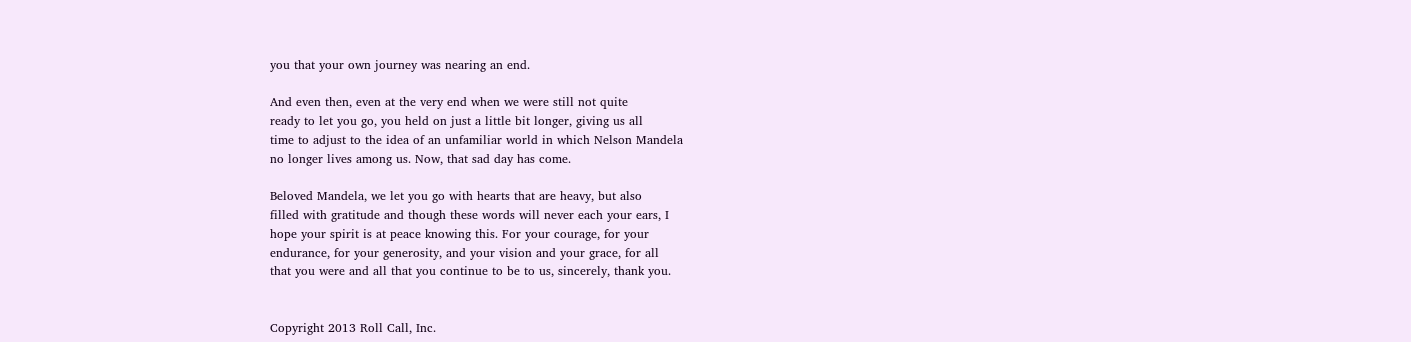you that your own journey was nearing an end.

And even then, even at the very end when we were still not quite
ready to let you go, you held on just a little bit longer, giving us all
time to adjust to the idea of an unfamiliar world in which Nelson Mandela
no longer lives among us. Now, that sad day has come.

Beloved Mandela, we let you go with hearts that are heavy, but also
filled with gratitude and though these words will never each your ears, I
hope your spirit is at peace knowing this. For your courage, for your
endurance, for your generosity, and your vision and your grace, for all
that you were and all that you continue to be to us, sincerely, thank you.


Copyright 2013 Roll Call, Inc.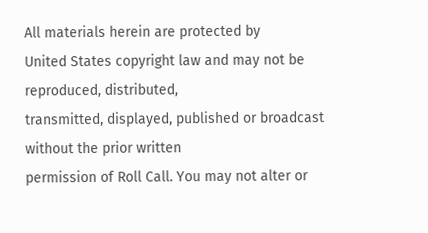All materials herein are protected by
United States copyright law and may not be reproduced, distributed,
transmitted, displayed, published or broadcast without the prior written
permission of Roll Call. You may not alter or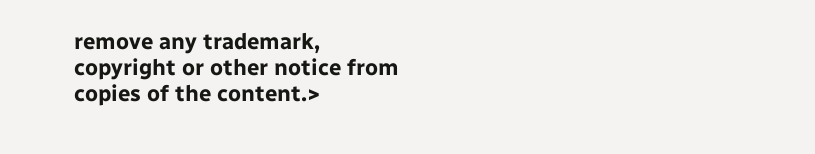remove any trademark,
copyright or other notice from copies of the content.>